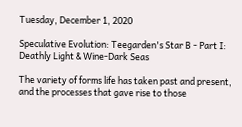Tuesday, December 1, 2020

Speculative Evolution: Teegarden's Star B - Part I: Deathly Light & Wine-Dark Seas

The variety of forms life has taken past and present, and the processes that gave rise to those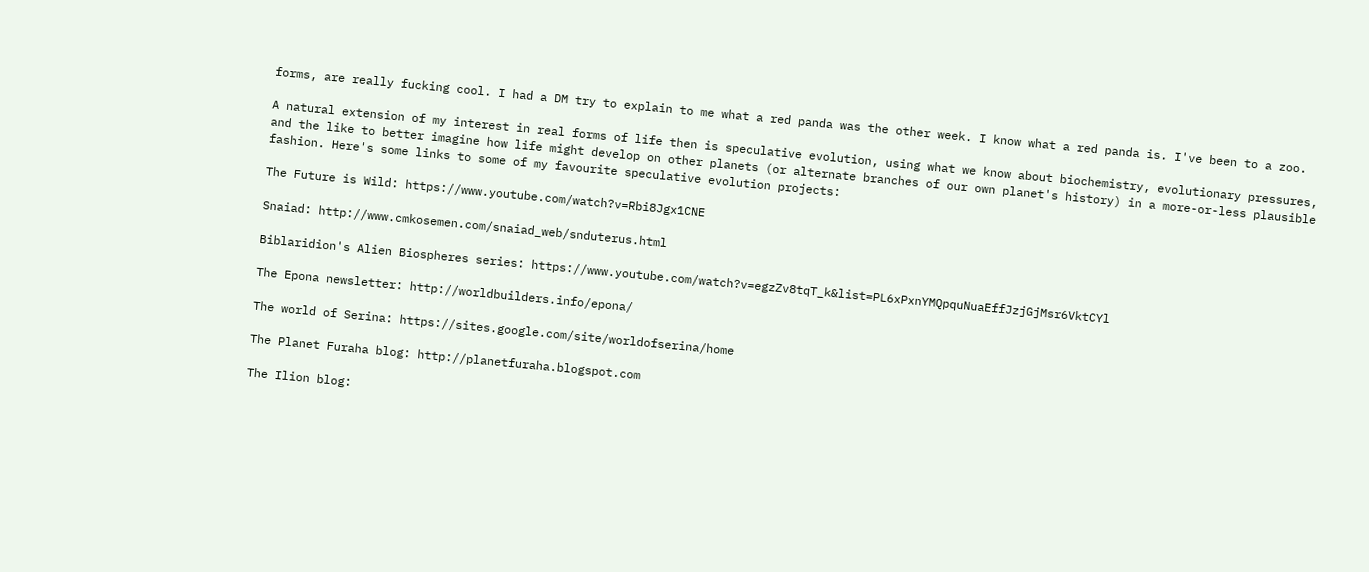forms, are really fucking cool. I had a DM try to explain to me what a red panda was the other week. I know what a red panda is. I've been to a zoo.

A natural extension of my interest in real forms of life then is speculative evolution, using what we know about biochemistry, evolutionary pressures, and the like to better imagine how life might develop on other planets (or alternate branches of our own planet's history) in a more-or-less plausible fashion. Here's some links to some of my favourite speculative evolution projects:

The Future is Wild: https://www.youtube.com/watch?v=Rbi8Jgx1CNE

Snaiad: http://www.cmkosemen.com/snaiad_web/snduterus.html

Biblaridion's Alien Biospheres series: https://www.youtube.com/watch?v=egzZv8tqT_k&list=PL6xPxnYMQpquNuaEffJzjGjMsr6VktCYl

The Epona newsletter: http://worldbuilders.info/epona/

The world of Serina: https://sites.google.com/site/worldofserina/home

The Planet Furaha blog: http://planetfuraha.blogspot.com

The Ilion blog: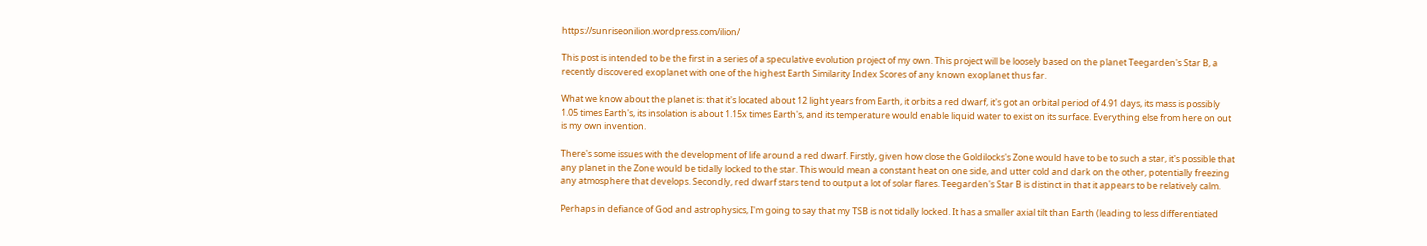https://sunriseonilion.wordpress.com/ilion/

This post is intended to be the first in a series of a speculative evolution project of my own. This project will be loosely based on the planet Teegarden's Star B, a recently discovered exoplanet with one of the highest Earth Similarity Index Scores of any known exoplanet thus far.

What we know about the planet is: that it's located about 12 light years from Earth, it orbits a red dwarf, it's got an orbital period of 4.91 days, its mass is possibly 1.05 times Earth's, its insolation is about 1.15x times Earth's, and its temperature would enable liquid water to exist on its surface. Everything else from here on out is my own invention.

There's some issues with the development of life around a red dwarf. Firstly, given how close the Goldilocks's Zone would have to be to such a star, it's possible that any planet in the Zone would be tidally locked to the star. This would mean a constant heat on one side, and utter cold and dark on the other, potentially freezing any atmosphere that develops. Secondly, red dwarf stars tend to output a lot of solar flares. Teegarden's Star B is distinct in that it appears to be relatively calm.

Perhaps in defiance of God and astrophysics, I'm going to say that my TSB is not tidally locked. It has a smaller axial tilt than Earth (leading to less differentiated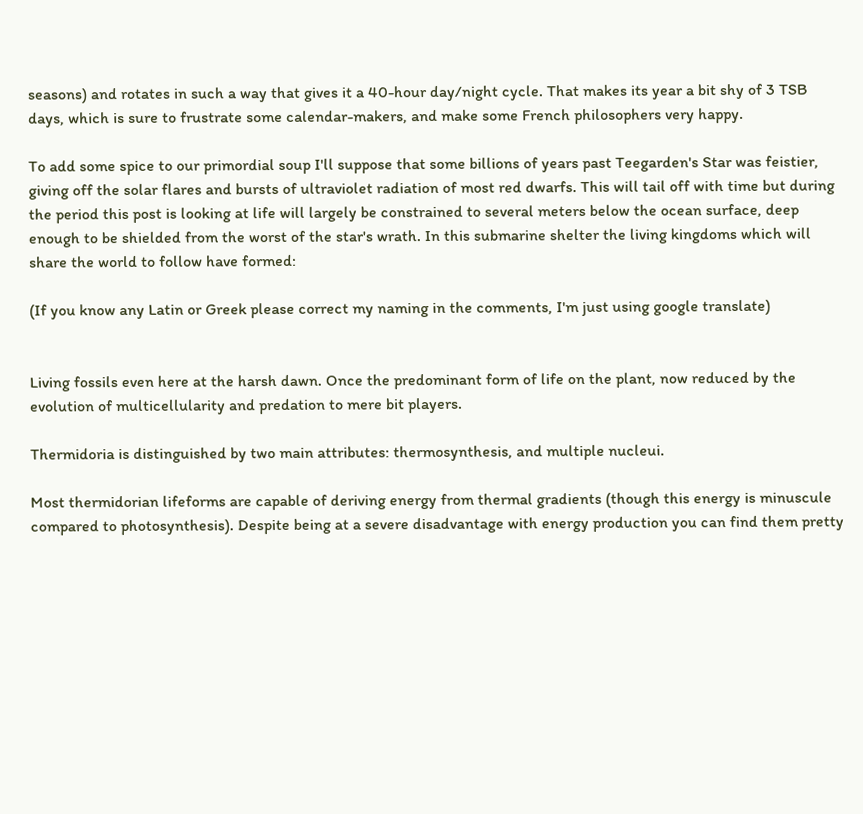seasons) and rotates in such a way that gives it a 40-hour day/night cycle. That makes its year a bit shy of 3 TSB days, which is sure to frustrate some calendar-makers, and make some French philosophers very happy.

To add some spice to our primordial soup I'll suppose that some billions of years past Teegarden's Star was feistier, giving off the solar flares and bursts of ultraviolet radiation of most red dwarfs. This will tail off with time but during the period this post is looking at life will largely be constrained to several meters below the ocean surface, deep enough to be shielded from the worst of the star's wrath. In this submarine shelter the living kingdoms which will share the world to follow have formed:

(If you know any Latin or Greek please correct my naming in the comments, I'm just using google translate)


Living fossils even here at the harsh dawn. Once the predominant form of life on the plant, now reduced by the evolution of multicellularity and predation to mere bit players.

Thermidoria is distinguished by two main attributes: thermosynthesis, and multiple nucleui.

Most thermidorian lifeforms are capable of deriving energy from thermal gradients (though this energy is minuscule compared to photosynthesis). Despite being at a severe disadvantage with energy production you can find them pretty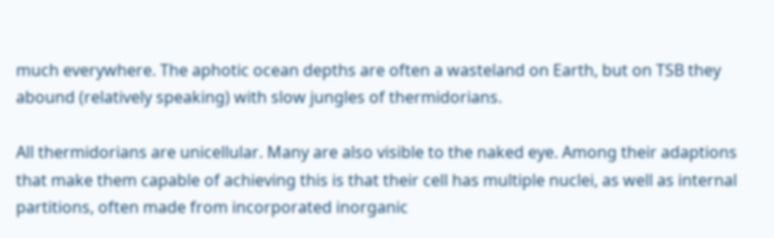much everywhere. The aphotic ocean depths are often a wasteland on Earth, but on TSB they abound (relatively speaking) with slow jungles of thermidorians.

All thermidorians are unicellular. Many are also visible to the naked eye. Among their adaptions that make them capable of achieving this is that their cell has multiple nuclei, as well as internal partitions, often made from incorporated inorganic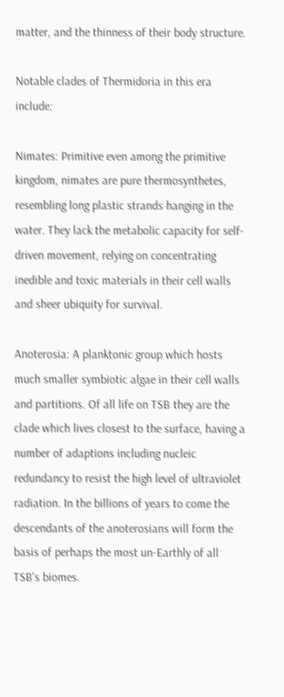matter, and the thinness of their body structure.

Notable clades of Thermidoria in this era include:

Nimates: Primitive even among the primitive kingdom, nimates are pure thermosynthetes, resembling long plastic strands hanging in the water. They lack the metabolic capacity for self-driven movement, relying on concentrating inedible and toxic materials in their cell walls and sheer ubiquity for survival.

Anoterosia: A planktonic group which hosts much smaller symbiotic algae in their cell walls and partitions. Of all life on TSB they are the clade which lives closest to the surface, having a number of adaptions including nucleic redundancy to resist the high level of ultraviolet radiation. In the billions of years to come the descendants of the anoterosians will form the basis of perhaps the most un-Earthly of all TSB's biomes.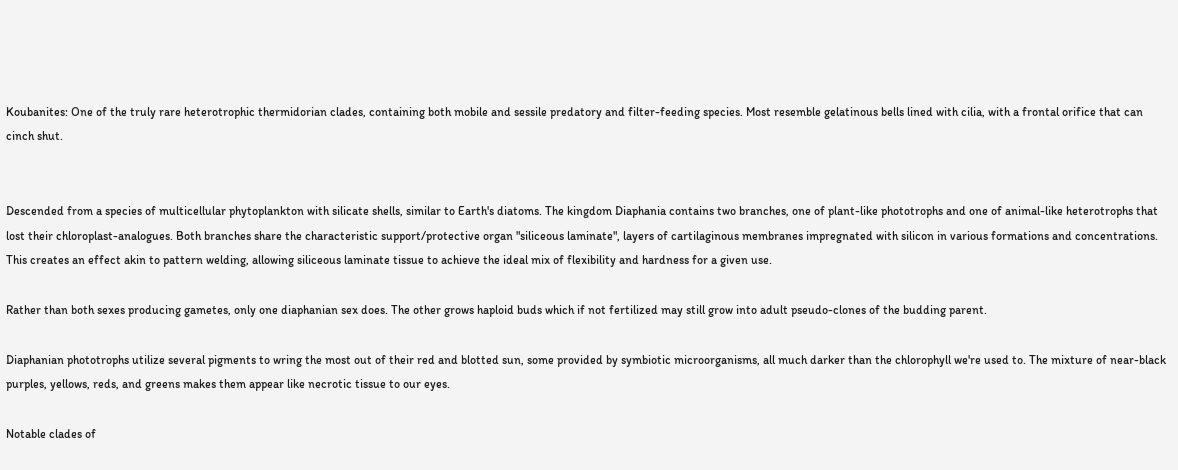Koubanites: One of the truly rare heterotrophic thermidorian clades, containing both mobile and sessile predatory and filter-feeding species. Most resemble gelatinous bells lined with cilia, with a frontal orifice that can cinch shut.


Descended from a species of multicellular phytoplankton with silicate shells, similar to Earth's diatoms. The kingdom Diaphania contains two branches, one of plant-like phototrophs and one of animal-like heterotrophs that lost their chloroplast-analogues. Both branches share the characteristic support/protective organ "siliceous laminate", layers of cartilaginous membranes impregnated with silicon in various formations and concentrations. This creates an effect akin to pattern welding, allowing siliceous laminate tissue to achieve the ideal mix of flexibility and hardness for a given use.

Rather than both sexes producing gametes, only one diaphanian sex does. The other grows haploid buds which if not fertilized may still grow into adult pseudo-clones of the budding parent.

Diaphanian phototrophs utilize several pigments to wring the most out of their red and blotted sun, some provided by symbiotic microorganisms, all much darker than the chlorophyll we're used to. The mixture of near-black purples, yellows, reds, and greens makes them appear like necrotic tissue to our eyes.

Notable clades of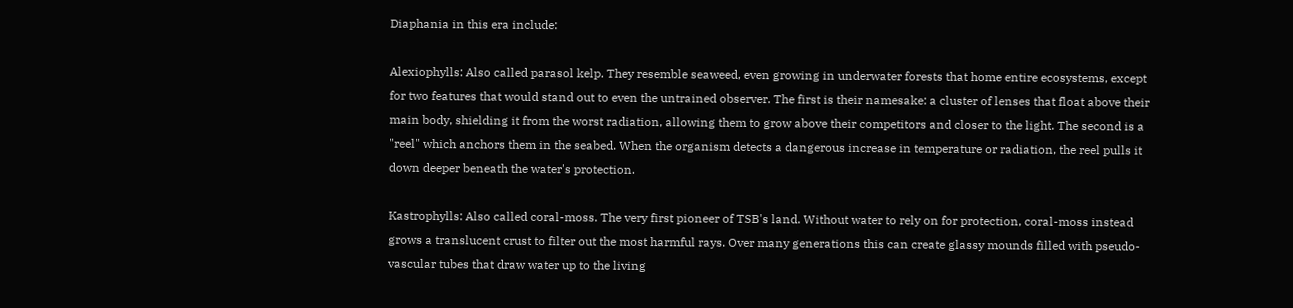Diaphania in this era include:

Alexiophylls: Also called parasol kelp. They resemble seaweed, even growing in underwater forests that home entire ecosystems, except for two features that would stand out to even the untrained observer. The first is their namesake: a cluster of lenses that float above their main body, shielding it from the worst radiation, allowing them to grow above their competitors and closer to the light. The second is a "reel" which anchors them in the seabed. When the organism detects a dangerous increase in temperature or radiation, the reel pulls it down deeper beneath the water's protection.

Kastrophylls: Also called coral-moss. The very first pioneer of TSB's land. Without water to rely on for protection, coral-moss instead grows a translucent crust to filter out the most harmful rays. Over many generations this can create glassy mounds filled with pseudo-vascular tubes that draw water up to the living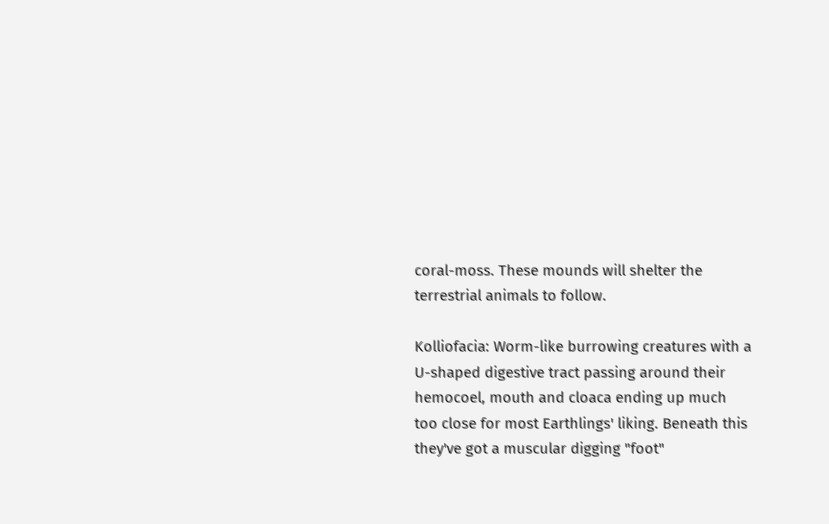coral-moss. These mounds will shelter the terrestrial animals to follow.

Kolliofacia: Worm-like burrowing creatures with a U-shaped digestive tract passing around their hemocoel, mouth and cloaca ending up much too close for most Earthlings' liking. Beneath this they've got a muscular digging "foot"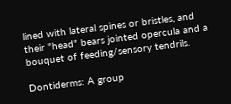lined with lateral spines or bristles, and their "head" bears jointed opercula and a bouquet of feeding/sensory tendrils.

Dontiderms: A group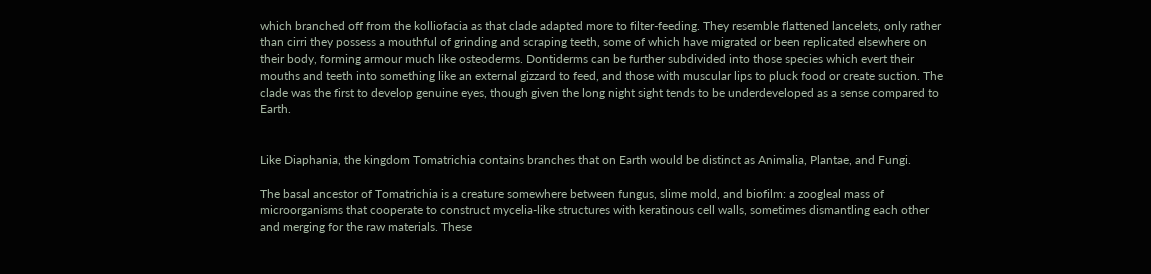which branched off from the kolliofacia as that clade adapted more to filter-feeding. They resemble flattened lancelets, only rather than cirri they possess a mouthful of grinding and scraping teeth, some of which have migrated or been replicated elsewhere on their body, forming armour much like osteoderms. Dontiderms can be further subdivided into those species which evert their mouths and teeth into something like an external gizzard to feed, and those with muscular lips to pluck food or create suction. The clade was the first to develop genuine eyes, though given the long night sight tends to be underdeveloped as a sense compared to Earth.


Like Diaphania, the kingdom Tomatrichia contains branches that on Earth would be distinct as Animalia, Plantae, and Fungi.

The basal ancestor of Tomatrichia is a creature somewhere between fungus, slime mold, and biofilm: a zoogleal mass of microorganisms that cooperate to construct mycelia-like structures with keratinous cell walls, sometimes dismantling each other and merging for the raw materials. These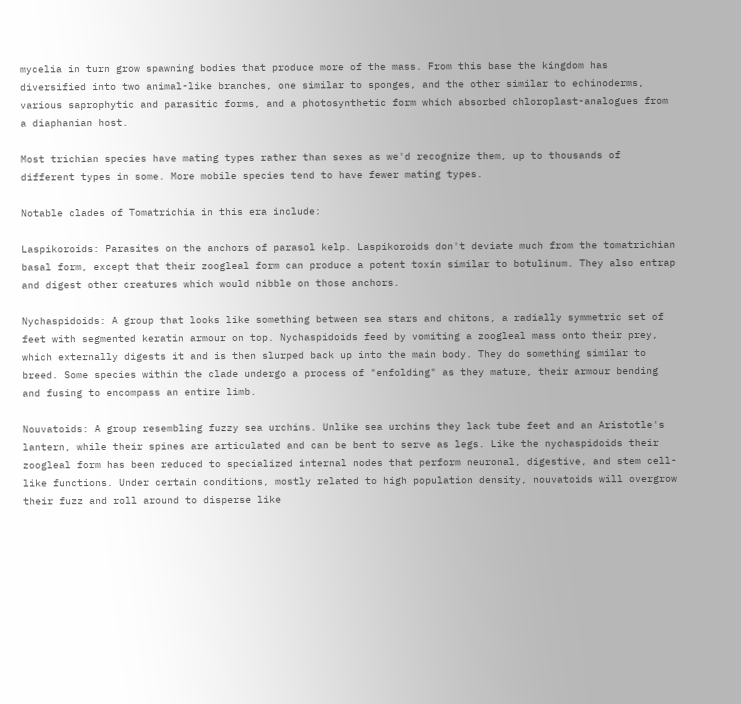mycelia in turn grow spawning bodies that produce more of the mass. From this base the kingdom has diversified into two animal-like branches, one similar to sponges, and the other similar to echinoderms, various saprophytic and parasitic forms, and a photosynthetic form which absorbed chloroplast-analogues from a diaphanian host.

Most trichian species have mating types rather than sexes as we'd recognize them, up to thousands of different types in some. More mobile species tend to have fewer mating types.

Notable clades of Tomatrichia in this era include:

Laspikoroids: Parasites on the anchors of parasol kelp. Laspikoroids don't deviate much from the tomatrichian basal form, except that their zoogleal form can produce a potent toxin similar to botulinum. They also entrap and digest other creatures which would nibble on those anchors.

Nychaspidoids: A group that looks like something between sea stars and chitons, a radially symmetric set of feet with segmented keratin armour on top. Nychaspidoids feed by vomiting a zoogleal mass onto their prey, which externally digests it and is then slurped back up into the main body. They do something similar to breed. Some species within the clade undergo a process of "enfolding" as they mature, their armour bending and fusing to encompass an entire limb.

Nouvatoids: A group resembling fuzzy sea urchins. Unlike sea urchins they lack tube feet and an Aristotle's lantern, while their spines are articulated and can be bent to serve as legs. Like the nychaspidoids their zoogleal form has been reduced to specialized internal nodes that perform neuronal, digestive, and stem cell-like functions. Under certain conditions, mostly related to high population density, nouvatoids will overgrow their fuzz and roll around to disperse like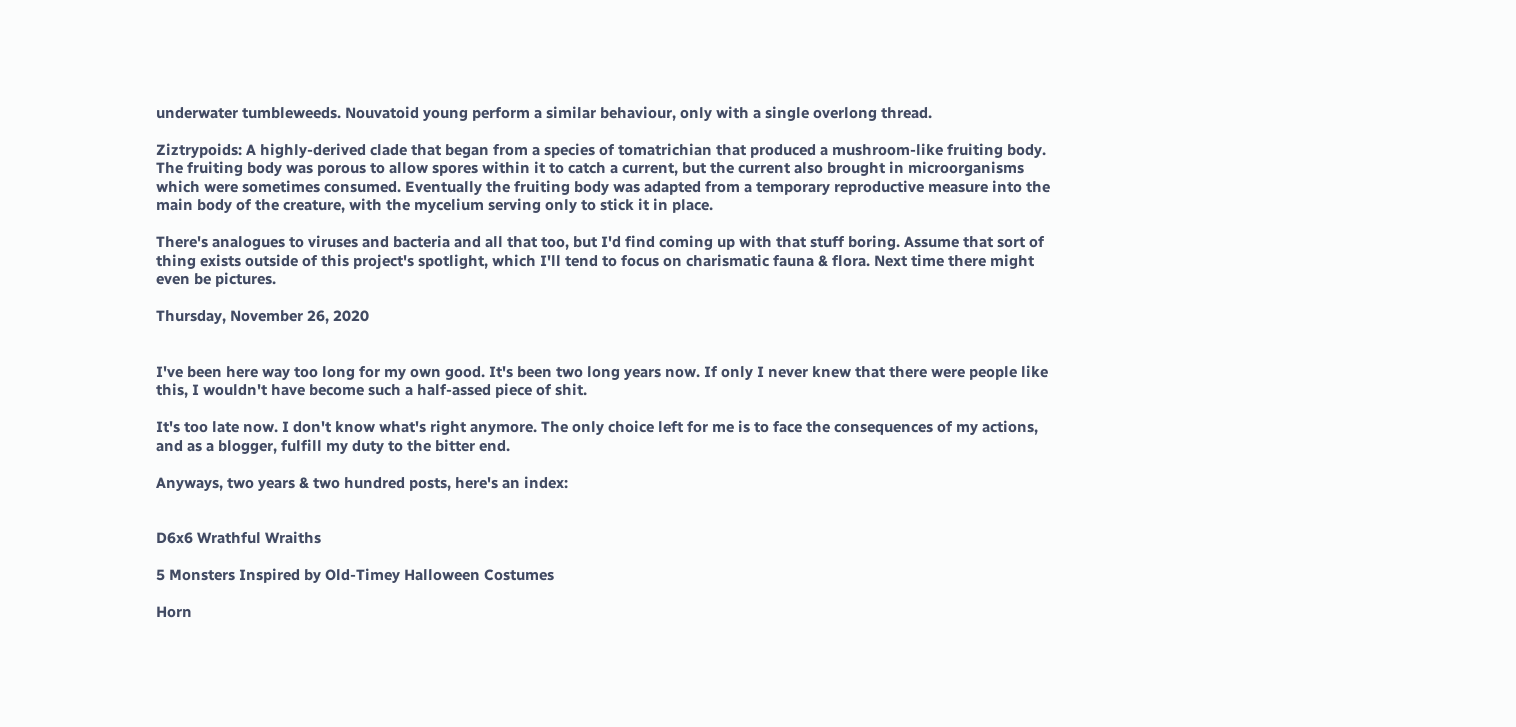underwater tumbleweeds. Nouvatoid young perform a similar behaviour, only with a single overlong thread.

Ziztrypoids: A highly-derived clade that began from a species of tomatrichian that produced a mushroom-like fruiting body. The fruiting body was porous to allow spores within it to catch a current, but the current also brought in microorganisms which were sometimes consumed. Eventually the fruiting body was adapted from a temporary reproductive measure into the main body of the creature, with the mycelium serving only to stick it in place.

There's analogues to viruses and bacteria and all that too, but I'd find coming up with that stuff boring. Assume that sort of thing exists outside of this project's spotlight, which I'll tend to focus on charismatic fauna & flora. Next time there might even be pictures.

Thursday, November 26, 2020


I've been here way too long for my own good. It's been two long years now. If only I never knew that there were people like this, I wouldn't have become such a half-assed piece of shit.

It's too late now. I don't know what's right anymore. The only choice left for me is to face the consequences of my actions, and as a blogger, fulfill my duty to the bitter end.

Anyways, two years & two hundred posts, here's an index:


D6x6 Wrathful Wraiths

5 Monsters Inspired by Old-Timey Halloween Costumes

Horn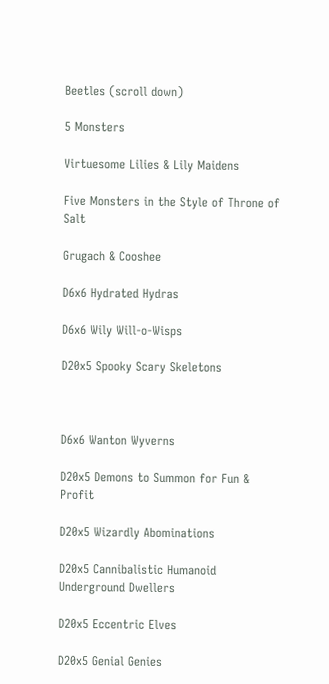Beetles (scroll down)

5 Monsters

Virtuesome Lilies & Lily Maidens

Five Monsters in the Style of Throne of Salt

Grugach & Cooshee

D6x6 Hydrated Hydras

D6x6 Wily Will-o-Wisps

D20x5 Spooky Scary Skeletons



D6x6 Wanton Wyverns

D20x5 Demons to Summon for Fun & Profit

D20x5 Wizardly Abominations

D20x5 Cannibalistic Humanoid Underground Dwellers

D20x5 Eccentric Elves

D20x5 Genial Genies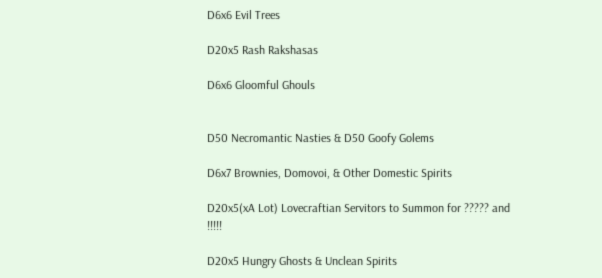D6x6 Evil Trees

D20x5 Rash Rakshasas

D6x6 Gloomful Ghouls


D50 Necromantic Nasties & D50 Goofy Golems

D6x7 Brownies, Domovoi, & Other Domestic Spirits

D20x5(xA Lot) Lovecraftian Servitors to Summon for ????? and !!!!!

D20x5 Hungry Ghosts & Unclean Spirits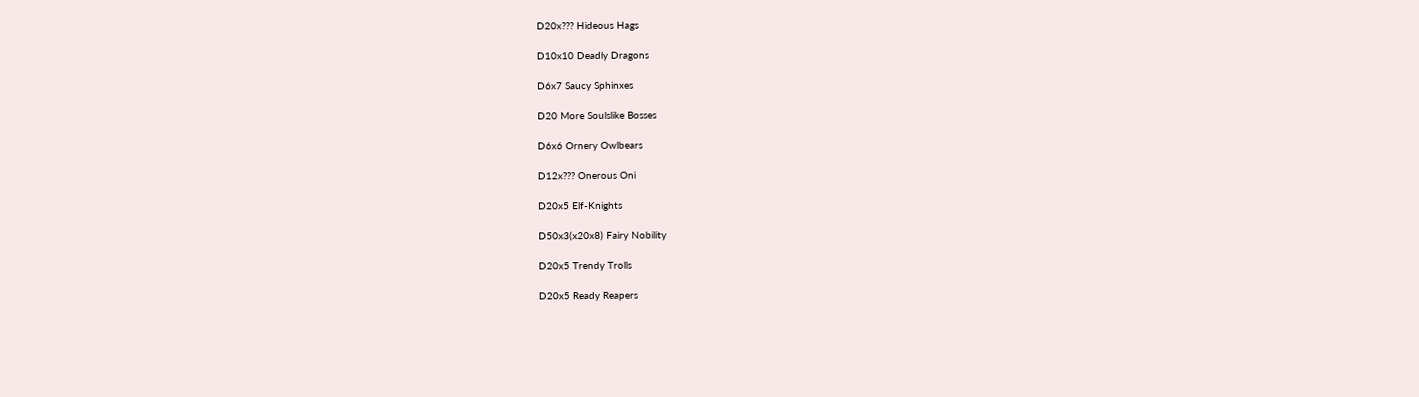D20x??? Hideous Hags

D10x10 Deadly Dragons

D6x7 Saucy Sphinxes

D20 More Soulslike Bosses

D6x6 Ornery Owlbears

D12x??? Onerous Oni

D20x5 Elf-Knights

D50x3(x20x8) Fairy Nobility

D20x5 Trendy Trolls

D20x5 Ready Reapers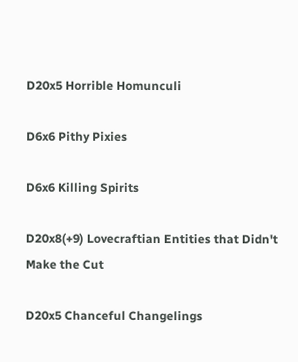D20x5 Horrible Homunculi

D6x6 Pithy Pixies

D6x6 Killing Spirits

D20x8(+9) Lovecraftian Entities that Didn't Make the Cut

D20x5 Chanceful Changelings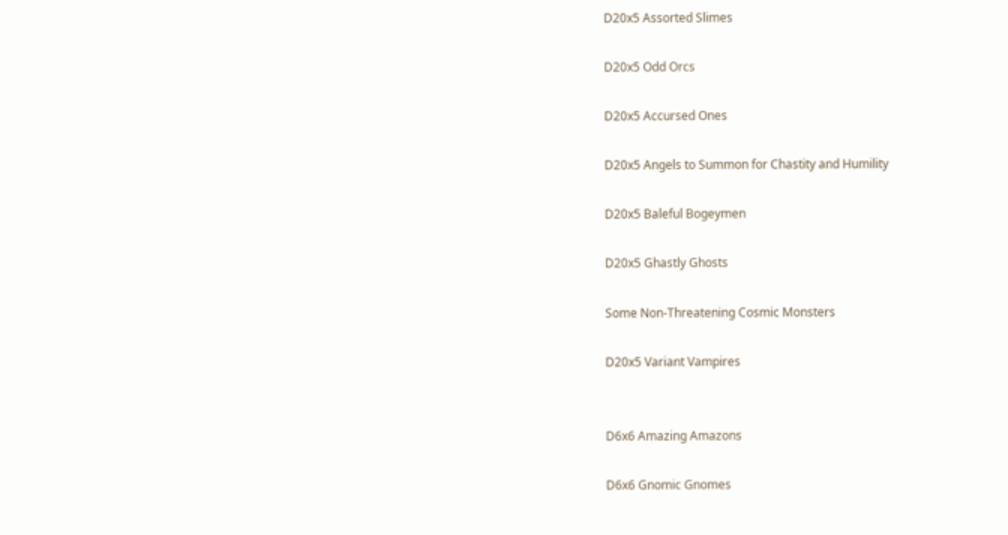D20x5 Assorted Slimes

D20x5 Odd Orcs

D20x5 Accursed Ones

D20x5 Angels to Summon for Chastity and Humility

D20x5 Baleful Bogeymen

D20x5 Ghastly Ghosts

Some Non-Threatening Cosmic Monsters

D20x5 Variant Vampires


D6x6 Amazing Amazons

D6x6 Gnomic Gnomes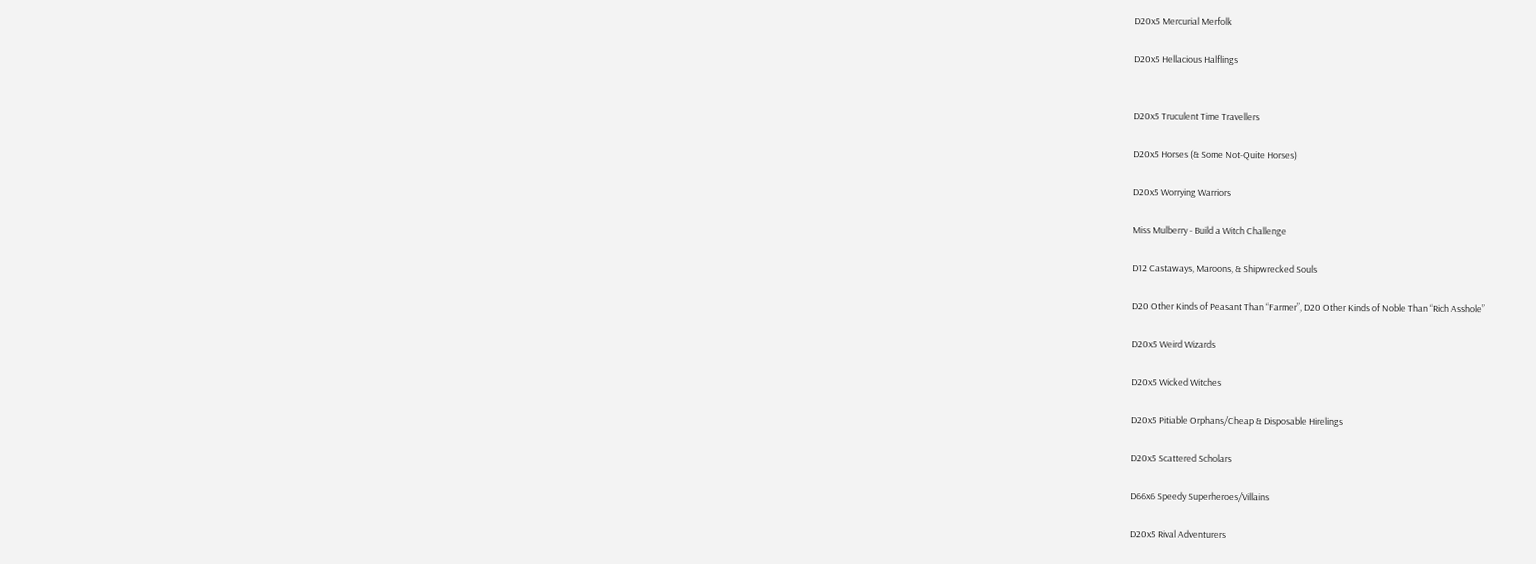D20x5 Mercurial Merfolk

D20x5 Hellacious Halflings


D20x5 Truculent Time Travellers

D20x5 Horses (& Some Not-Quite Horses)

D20x5 Worrying Warriors

Miss Mulberry - Build a Witch Challenge

D12 Castaways, Maroons, & Shipwrecked Souls

D20 Other Kinds of Peasant Than “Farmer”, D20 Other Kinds of Noble Than “Rich Asshole”

D20x5 Weird Wizards

D20x5 Wicked Witches

D20x5 Pitiable Orphans/Cheap & Disposable Hirelings

D20x5 Scattered Scholars

D66x6 Speedy Superheroes/Villains

D20x5 Rival Adventurers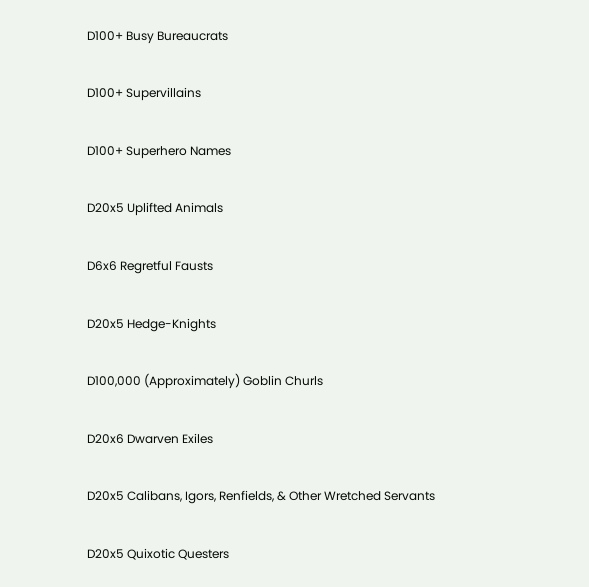D100+ Busy Bureaucrats

D100+ Supervillains

D100+ Superhero Names

D20x5 Uplifted Animals

D6x6 Regretful Fausts

D20x5 Hedge-Knights

D100,000 (Approximately) Goblin Churls

D20x6 Dwarven Exiles

D20x5 Calibans, Igors, Renfields, & Other Wretched Servants

D20x5 Quixotic Questers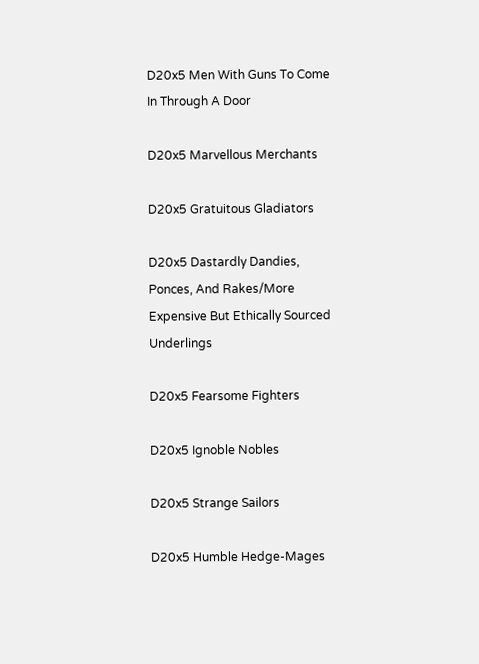D20x5 Men With Guns To Come In Through A Door

D20x5 Marvellous Merchants

D20x5 Gratuitous Gladiators

D20x5 Dastardly Dandies, Ponces, And Rakes/More Expensive But Ethically Sourced Underlings

D20x5 Fearsome Fighters

D20x5 Ignoble Nobles

D20x5 Strange Sailors

D20x5 Humble Hedge-Mages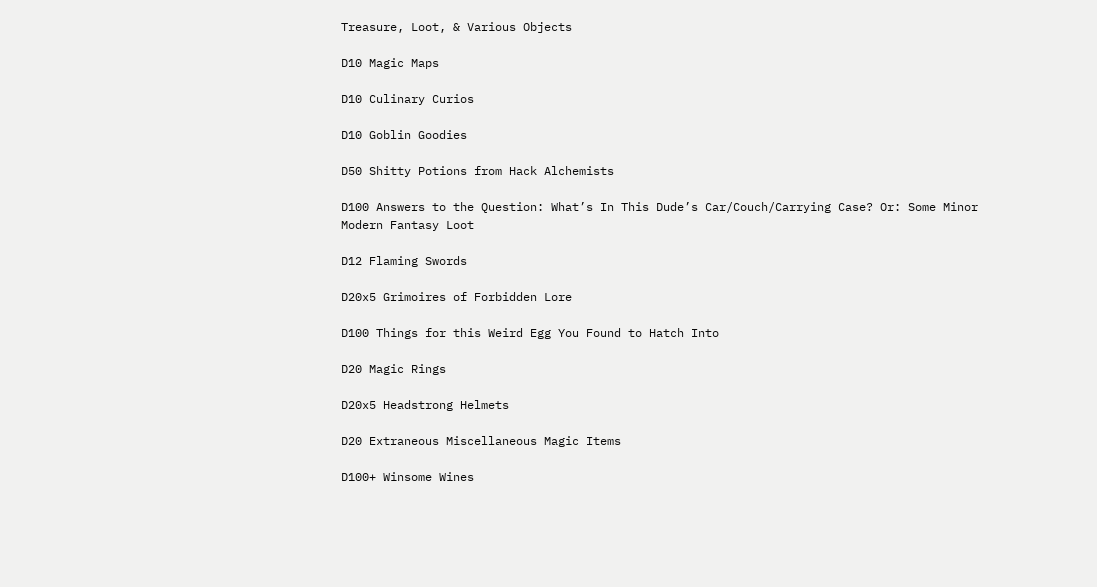Treasure, Loot, & Various Objects

D10 Magic Maps

D10 Culinary Curios

D10 Goblin Goodies

D50 Shitty Potions from Hack Alchemists

D100 Answers to the Question: What’s In This Dude’s Car/Couch/Carrying Case? Or: Some Minor Modern Fantasy Loot

D12 Flaming Swords

D20x5 Grimoires of Forbidden Lore

D100 Things for this Weird Egg You Found to Hatch Into

D20 Magic Rings

D20x5 Headstrong Helmets

D20 Extraneous Miscellaneous Magic Items

D100+ Winsome Wines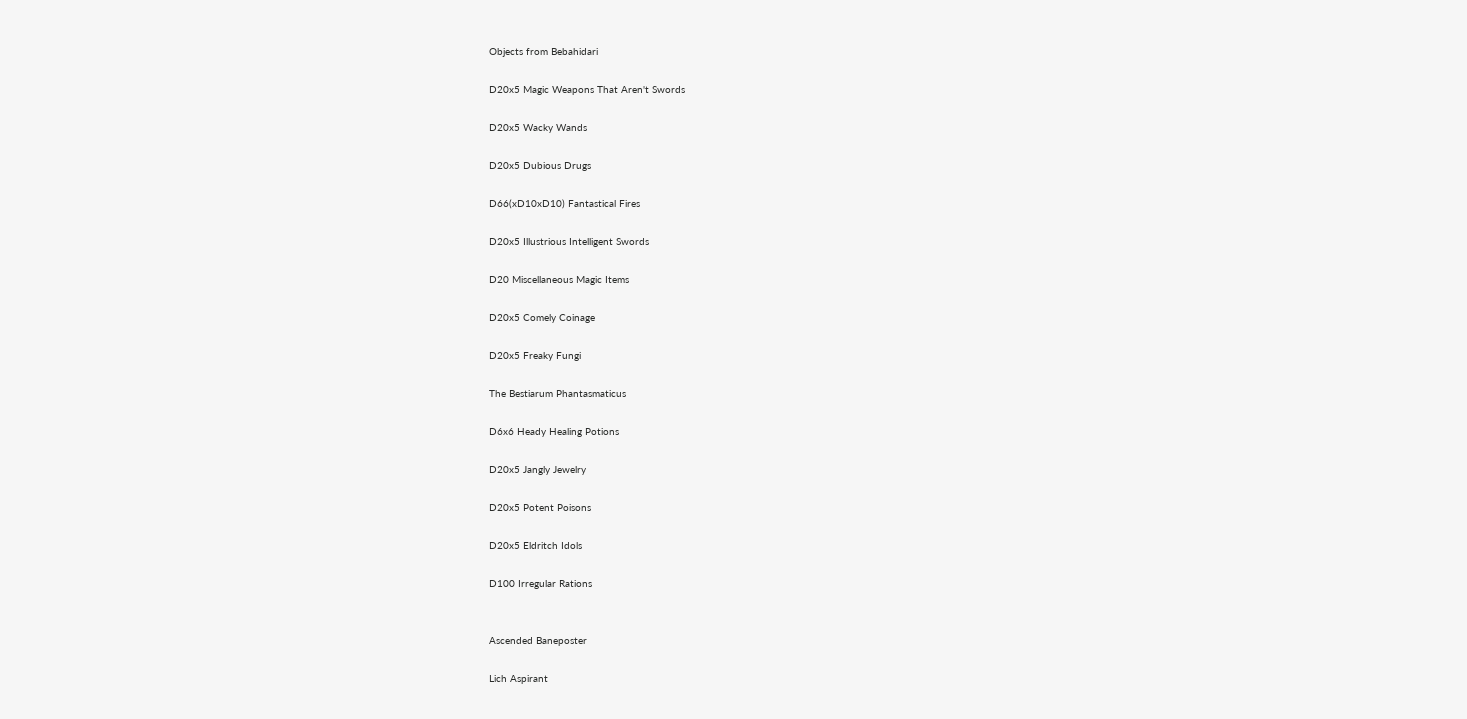Objects from Bebahidari

D20x5 Magic Weapons That Aren't Swords

D20x5 Wacky Wands

D20x5 Dubious Drugs

D66(xD10xD10) Fantastical Fires

D20x5 Illustrious Intelligent Swords

D20 Miscellaneous Magic Items

D20x5 Comely Coinage

D20x5 Freaky Fungi

The Bestiarum Phantasmaticus

D6x6 Heady Healing Potions

D20x5 Jangly Jewelry

D20x5 Potent Poisons

D20x5 Eldritch Idols

D100 Irregular Rations


Ascended Baneposter

Lich Aspirant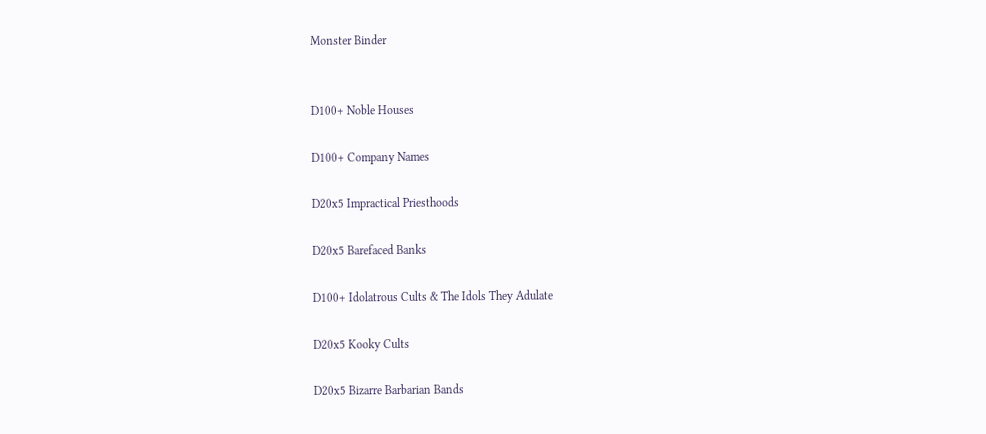Monster Binder


D100+ Noble Houses

D100+ Company Names

D20x5 Impractical Priesthoods

D20x5 Barefaced Banks

D100+ Idolatrous Cults & The Idols They Adulate

D20x5 Kooky Cults

D20x5 Bizarre Barbarian Bands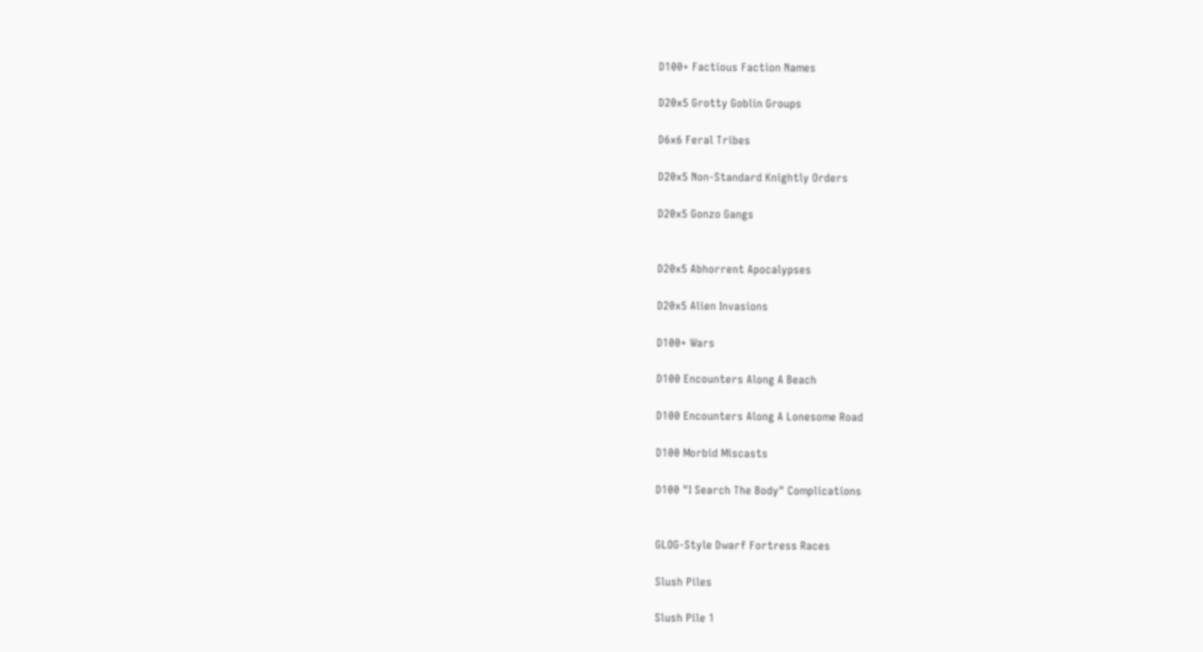D100+ Factious Faction Names

D20x5 Grotty Goblin Groups

D6x6 Feral Tribes

D20x5 Non-Standard Knightly Orders

D20x5 Gonzo Gangs


D20x5 Abhorrent Apocalypses

D20x5 Alien Invasions

D100+ Wars

D100 Encounters Along A Beach

D100 Encounters Along A Lonesome Road

D100 Morbid Miscasts

D100 "I Search The Body" Complications


GLOG-Style Dwarf Fortress Races

Slush Piles

Slush Pile 1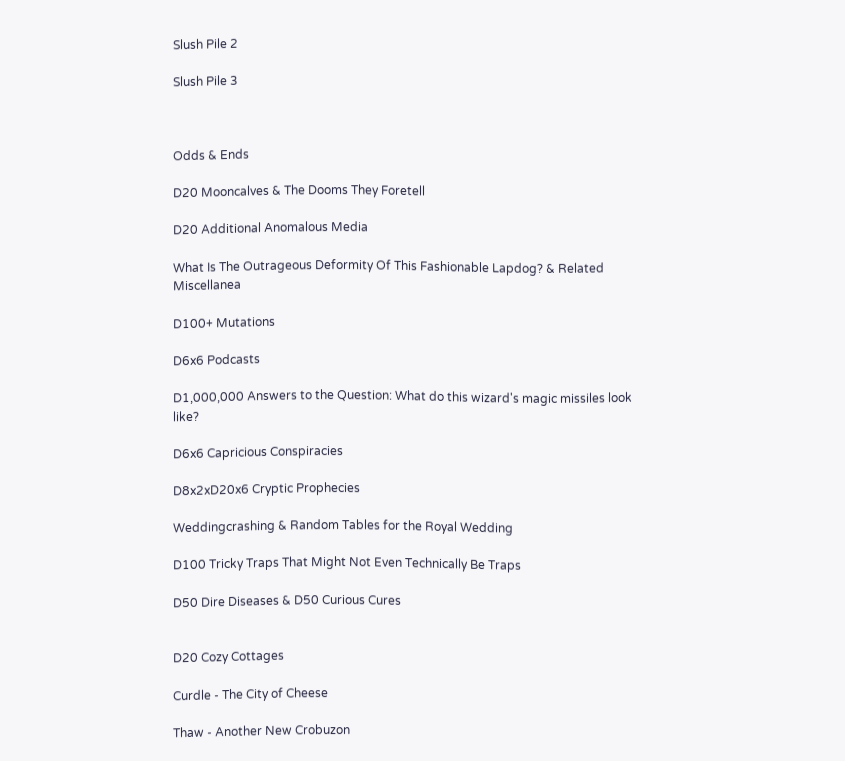Slush Pile 2

Slush Pile 3



Odds & Ends

D20 Mooncalves & The Dooms They Foretell

D20 Additional Anomalous Media

What Is The Outrageous Deformity Of This Fashionable Lapdog? & Related Miscellanea

D100+ Mutations

D6x6 Podcasts

D1,000,000 Answers to the Question: What do this wizard's magic missiles look like?

D6x6 Capricious Conspiracies

D8x2xD20x6 Cryptic Prophecies

Weddingcrashing & Random Tables for the Royal Wedding

D100 Tricky Traps That Might Not Even Technically Be Traps

D50 Dire Diseases & D50 Curious Cures


D20 Cozy Cottages

Curdle - The City of Cheese

Thaw - Another New Crobuzon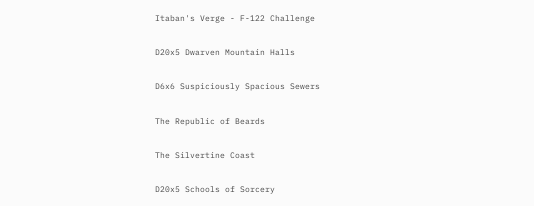Itaban's Verge - F-122 Challenge

D20x5 Dwarven Mountain Halls

D6x6 Suspiciously Spacious Sewers

The Republic of Beards

The Silvertine Coast

D20x5 Schools of Sorcery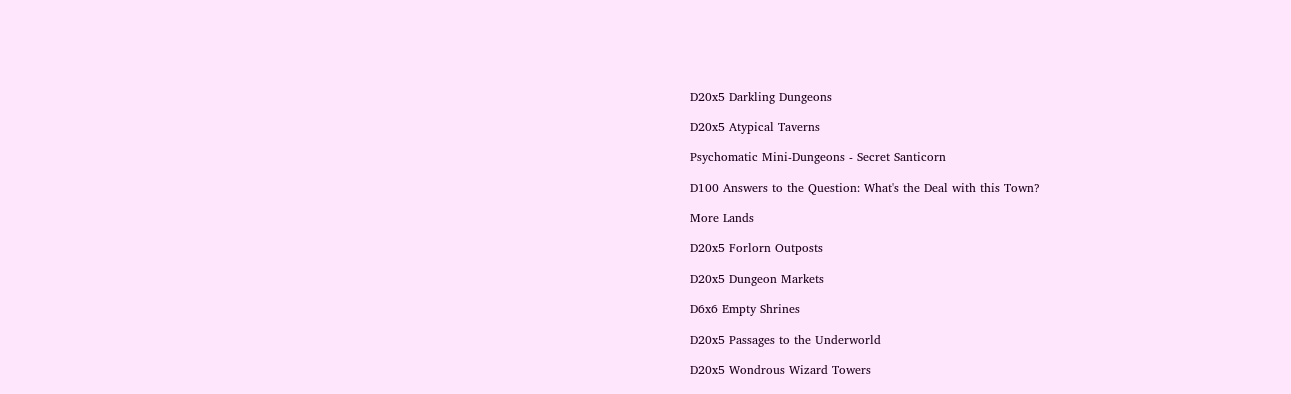D20x5 Darkling Dungeons

D20x5 Atypical Taverns

Psychomatic Mini-Dungeons - Secret Santicorn

D100 Answers to the Question: What's the Deal with this Town?

More Lands

D20x5 Forlorn Outposts

D20x5 Dungeon Markets

D6x6 Empty Shrines

D20x5 Passages to the Underworld

D20x5 Wondrous Wizard Towers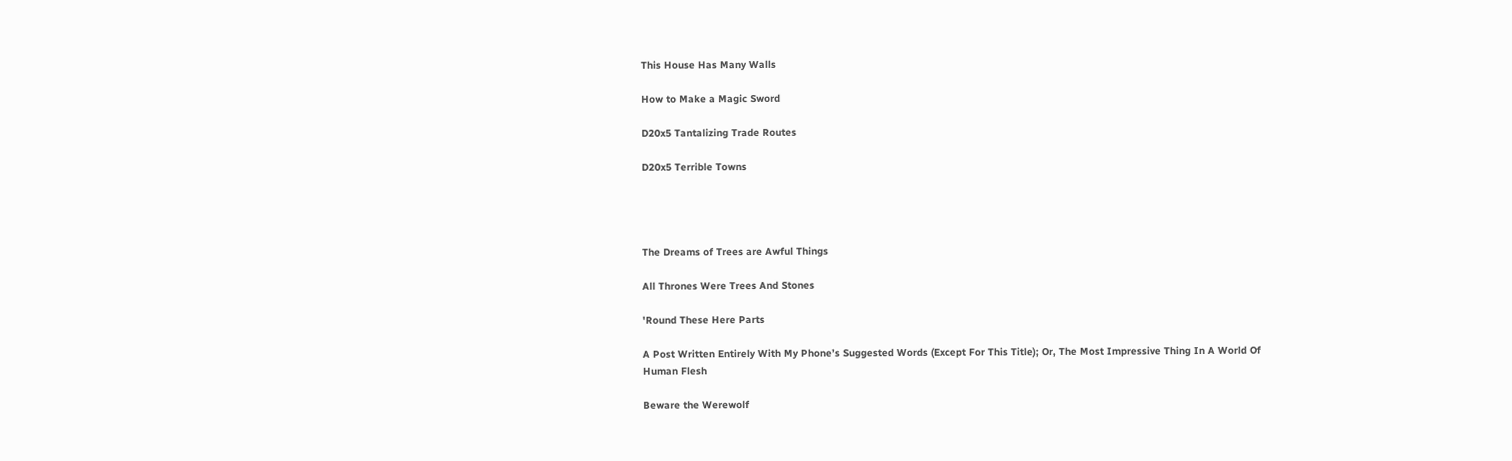This House Has Many Walls

How to Make a Magic Sword

D20x5 Tantalizing Trade Routes

D20x5 Terrible Towns




The Dreams of Trees are Awful Things

All Thrones Were Trees And Stones

'Round These Here Parts

A Post Written Entirely With My Phone’s Suggested Words (Except For This Title); Or, The Most Impressive Thing In A World Of Human Flesh

Beware the Werewolf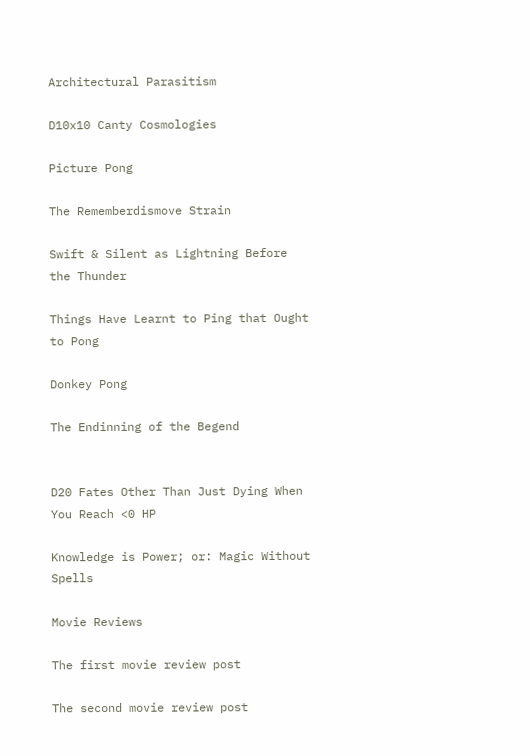Architectural Parasitism

D10x10 Canty Cosmologies

Picture Pong

The Rememberdismove Strain

Swift & Silent as Lightning Before the Thunder

Things Have Learnt to Ping that Ought to Pong

Donkey Pong

The Endinning of the Begend


D20 Fates Other Than Just Dying When You Reach <0 HP

Knowledge is Power; or: Magic Without Spells

Movie Reviews

The first movie review post

The second movie review post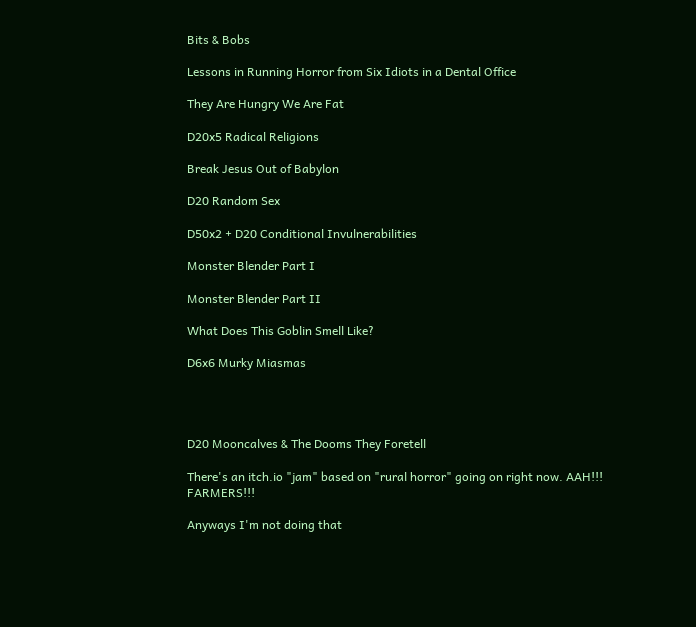Bits & Bobs

Lessons in Running Horror from Six Idiots in a Dental Office

They Are Hungry We Are Fat

D20x5 Radical Religions

Break Jesus Out of Babylon

D20 Random Sex

D50x2 + D20 Conditional Invulnerabilities

Monster Blender Part I

Monster Blender Part II

What Does This Goblin Smell Like?

D6x6 Murky Miasmas




D20 Mooncalves & The Dooms They Foretell

There's an itch.io "jam" based on "rural horror" going on right now. AAH!!! FARMERS!!!

Anyways I'm not doing that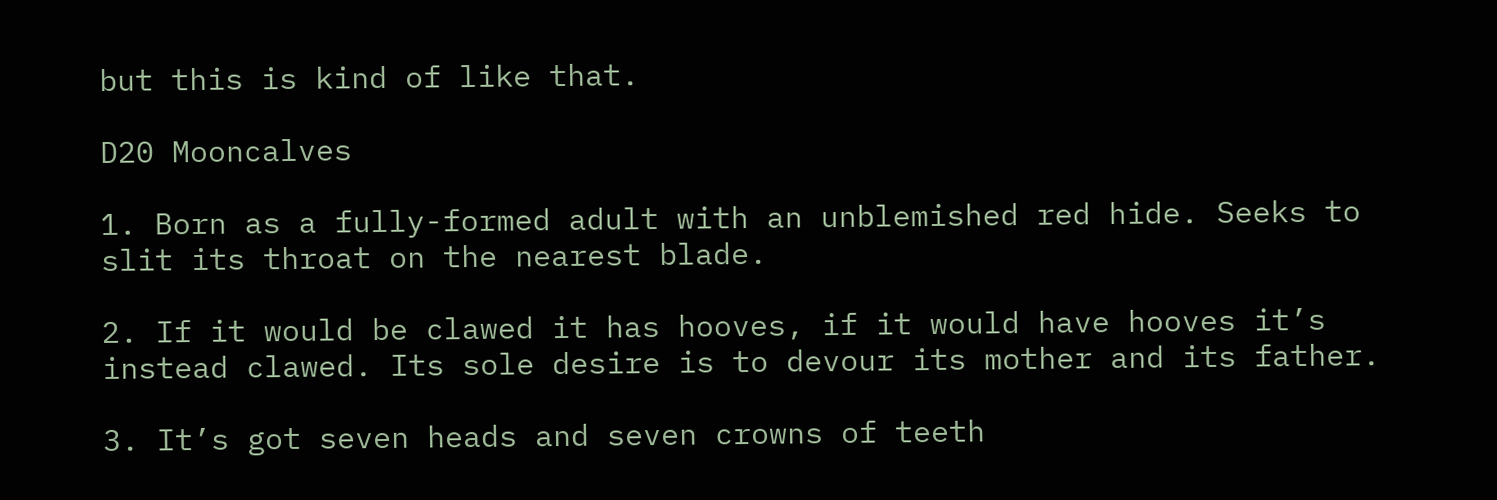but this is kind of like that.

D20 Mooncalves

1. Born as a fully-formed adult with an unblemished red hide. Seeks to slit its throat on the nearest blade.

2. If it would be clawed it has hooves, if it would have hooves it’s instead clawed. Its sole desire is to devour its mother and its father.

3. It’s got seven heads and seven crowns of teeth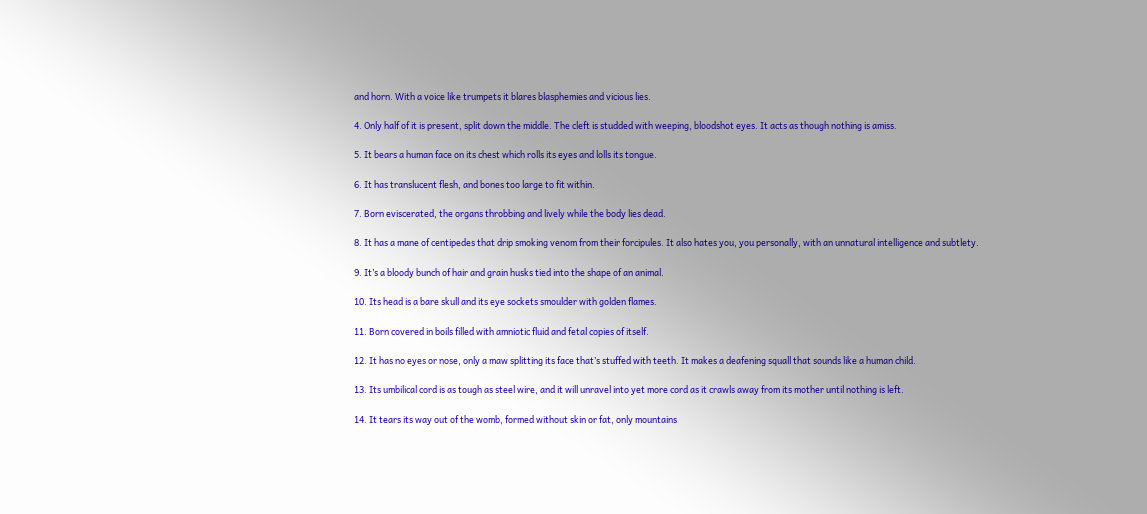and horn. With a voice like trumpets it blares blasphemies and vicious lies.

4. Only half of it is present, split down the middle. The cleft is studded with weeping, bloodshot eyes. It acts as though nothing is amiss.

5. It bears a human face on its chest which rolls its eyes and lolls its tongue.

6. It has translucent flesh, and bones too large to fit within.

7. Born eviscerated, the organs throbbing and lively while the body lies dead.

8. It has a mane of centipedes that drip smoking venom from their forcipules. It also hates you, you personally, with an unnatural intelligence and subtlety.

9. It’s a bloody bunch of hair and grain husks tied into the shape of an animal.

10. Its head is a bare skull and its eye sockets smoulder with golden flames.

11. Born covered in boils filled with amniotic fluid and fetal copies of itself.

12. It has no eyes or nose, only a maw splitting its face that’s stuffed with teeth. It makes a deafening squall that sounds like a human child.

13. Its umbilical cord is as tough as steel wire, and it will unravel into yet more cord as it crawls away from its mother until nothing is left.

14. It tears its way out of the womb, formed without skin or fat, only mountains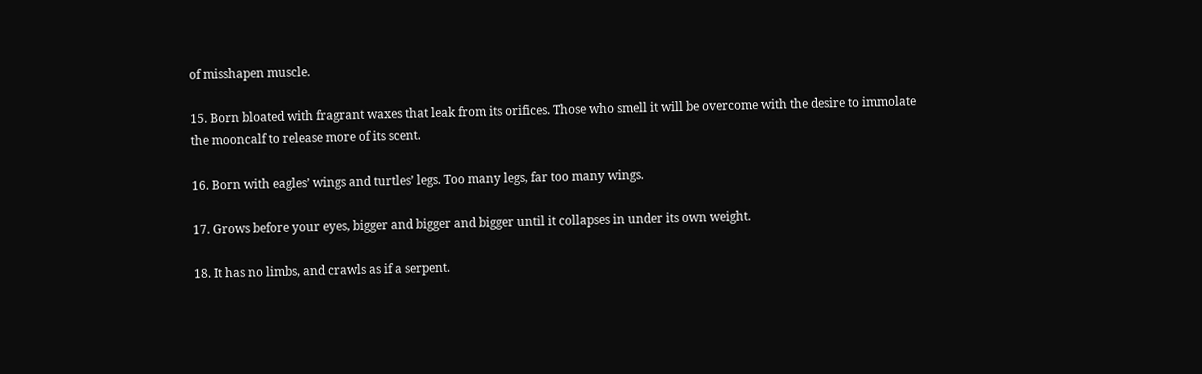of misshapen muscle.

15. Born bloated with fragrant waxes that leak from its orifices. Those who smell it will be overcome with the desire to immolate the mooncalf to release more of its scent.

16. Born with eagles’ wings and turtles’ legs. Too many legs, far too many wings.

17. Grows before your eyes, bigger and bigger and bigger until it collapses in under its own weight.

18. It has no limbs, and crawls as if a serpent.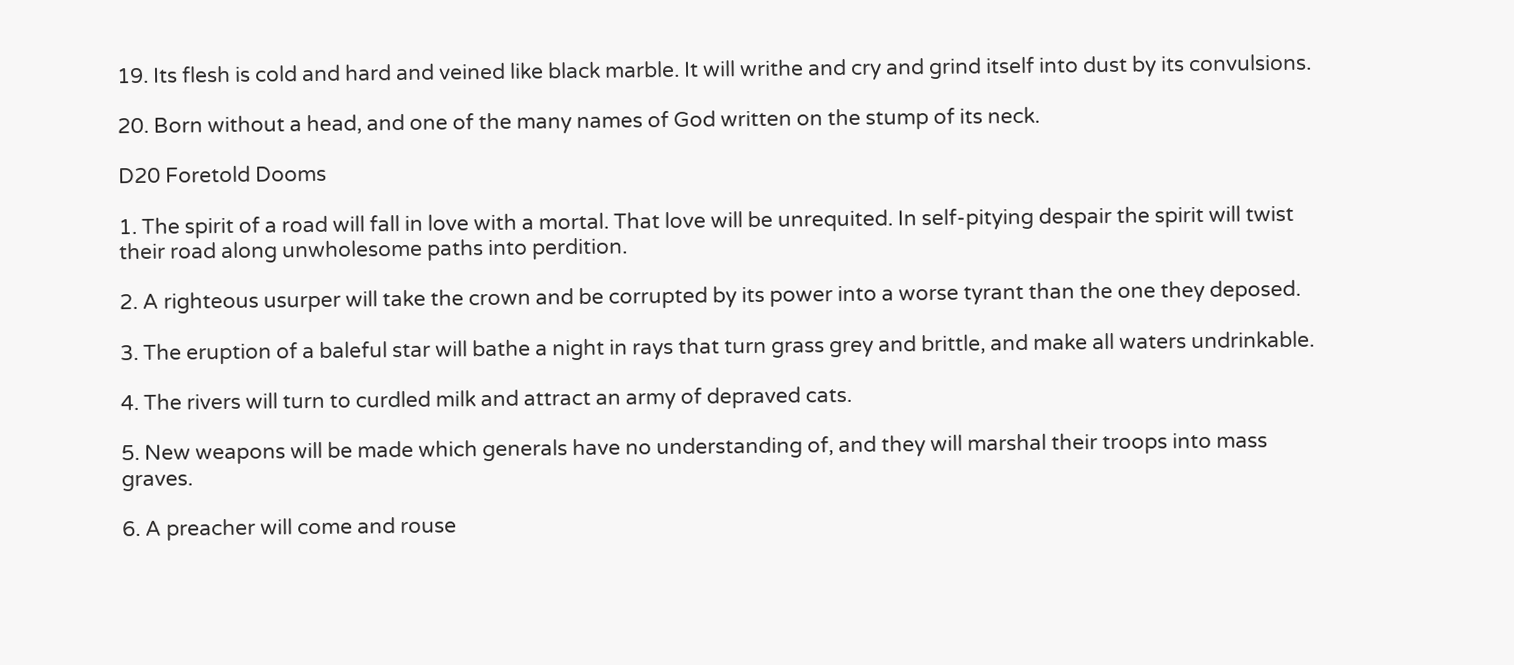19. Its flesh is cold and hard and veined like black marble. It will writhe and cry and grind itself into dust by its convulsions.

20. Born without a head, and one of the many names of God written on the stump of its neck.

D20 Foretold Dooms

1. The spirit of a road will fall in love with a mortal. That love will be unrequited. In self-pitying despair the spirit will twist their road along unwholesome paths into perdition.

2. A righteous usurper will take the crown and be corrupted by its power into a worse tyrant than the one they deposed.

3. The eruption of a baleful star will bathe a night in rays that turn grass grey and brittle, and make all waters undrinkable.

4. The rivers will turn to curdled milk and attract an army of depraved cats.

5. New weapons will be made which generals have no understanding of, and they will marshal their troops into mass graves.

6. A preacher will come and rouse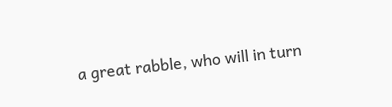a great rabble, who will in turn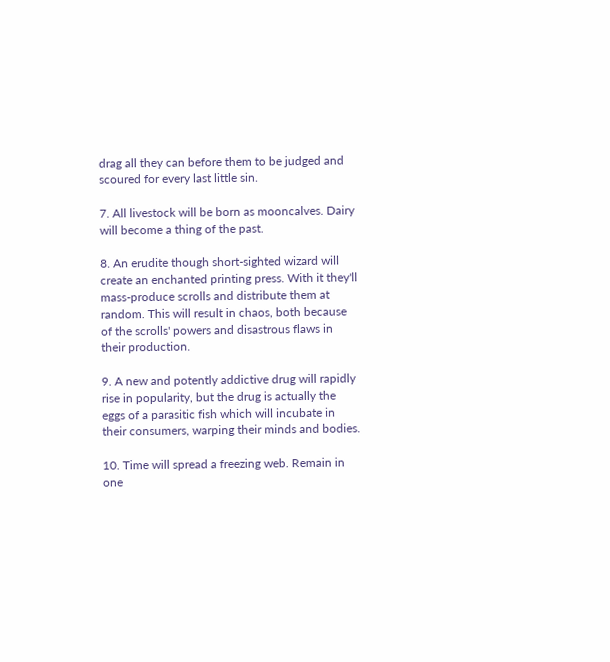drag all they can before them to be judged and scoured for every last little sin.

7. All livestock will be born as mooncalves. Dairy will become a thing of the past.

8. An erudite though short-sighted wizard will create an enchanted printing press. With it they'll mass-produce scrolls and distribute them at random. This will result in chaos, both because of the scrolls' powers and disastrous flaws in their production.

9. A new and potently addictive drug will rapidly rise in popularity, but the drug is actually the eggs of a parasitic fish which will incubate in their consumers, warping their minds and bodies.

10. Time will spread a freezing web. Remain in one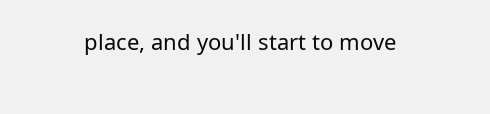place, and you'll start to move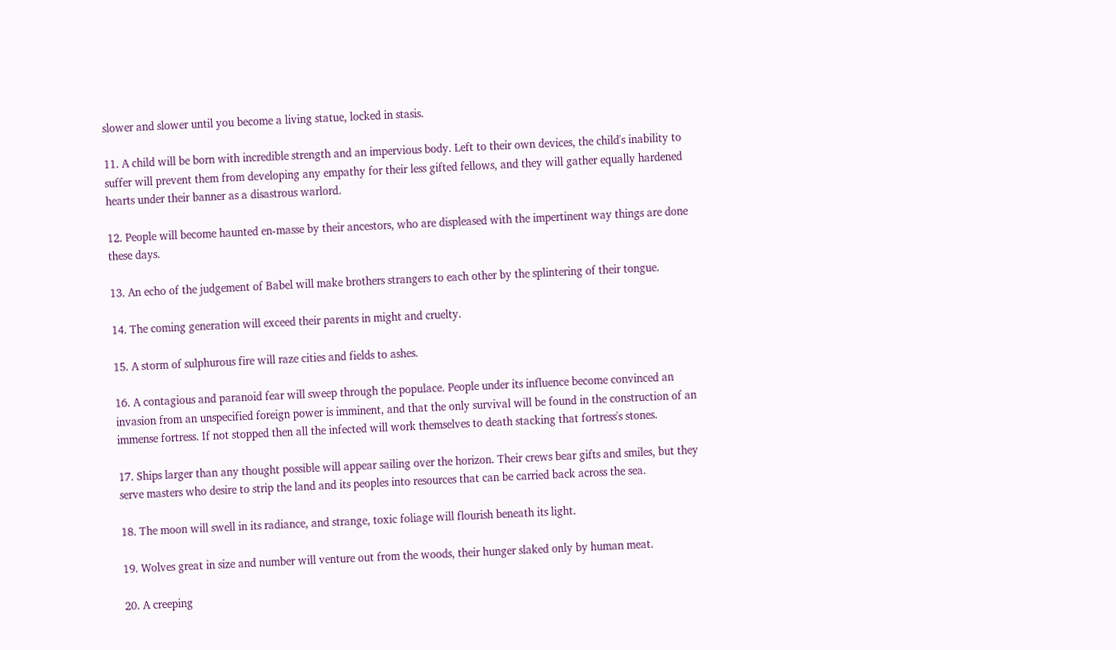slower and slower until you become a living statue, locked in stasis.

11. A child will be born with incredible strength and an impervious body. Left to their own devices, the child's inability to suffer will prevent them from developing any empathy for their less gifted fellows, and they will gather equally hardened hearts under their banner as a disastrous warlord.

12. People will become haunted en-masse by their ancestors, who are displeased with the impertinent way things are done these days.

13. An echo of the judgement of Babel will make brothers strangers to each other by the splintering of their tongue.

14. The coming generation will exceed their parents in might and cruelty.

15. A storm of sulphurous fire will raze cities and fields to ashes.

16. A contagious and paranoid fear will sweep through the populace. People under its influence become convinced an invasion from an unspecified foreign power is imminent, and that the only survival will be found in the construction of an immense fortress. If not stopped then all the infected will work themselves to death stacking that fortress's stones.

17. Ships larger than any thought possible will appear sailing over the horizon. Their crews bear gifts and smiles, but they serve masters who desire to strip the land and its peoples into resources that can be carried back across the sea.

18. The moon will swell in its radiance, and strange, toxic foliage will flourish beneath its light.

19. Wolves great in size and number will venture out from the woods, their hunger slaked only by human meat.

20. A creeping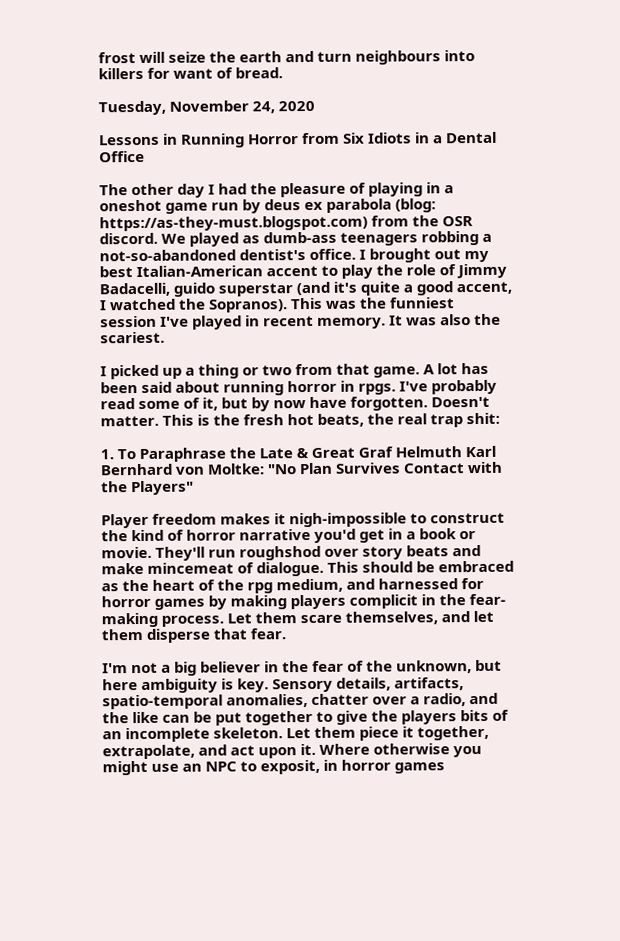frost will seize the earth and turn neighbours into killers for want of bread.

Tuesday, November 24, 2020

Lessons in Running Horror from Six Idiots in a Dental Office

The other day I had the pleasure of playing in a oneshot game run by deus ex parabola (blog: https://as-they-must.blogspot.com) from the OSR discord. We played as dumb-ass teenagers robbing a not-so-abandoned dentist's office. I brought out my best Italian-American accent to play the role of Jimmy Badacelli, guido superstar (and it's quite a good accent, I watched the Sopranos). This was the funniest session I've played in recent memory. It was also the scariest.

I picked up a thing or two from that game. A lot has been said about running horror in rpgs. I've probably read some of it, but by now have forgotten. Doesn't matter. This is the fresh hot beats, the real trap shit:

1. To Paraphrase the Late & Great Graf Helmuth Karl Bernhard von Moltke: "No Plan Survives Contact with the Players"

Player freedom makes it nigh-impossible to construct the kind of horror narrative you'd get in a book or movie. They'll run roughshod over story beats and make mincemeat of dialogue. This should be embraced as the heart of the rpg medium, and harnessed for horror games by making players complicit in the fear-making process. Let them scare themselves, and let them disperse that fear.

I'm not a big believer in the fear of the unknown, but here ambiguity is key. Sensory details, artifacts, spatio-temporal anomalies, chatter over a radio, and the like can be put together to give the players bits of an incomplete skeleton. Let them piece it together, extrapolate, and act upon it. Where otherwise you might use an NPC to exposit, in horror games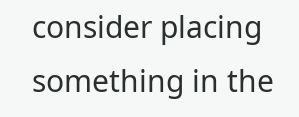consider placing something in the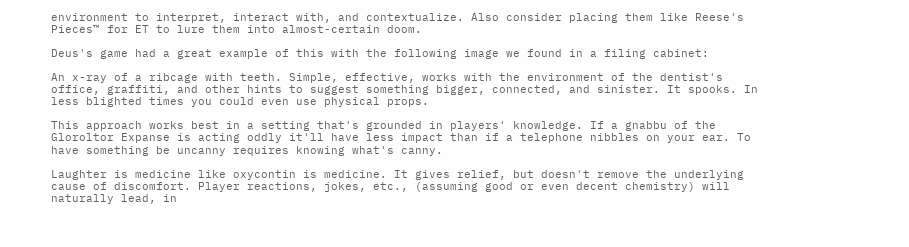environment to interpret, interact with, and contextualize. Also consider placing them like Reese's Pieces™ for ET to lure them into almost-certain doom.

Deus's game had a great example of this with the following image we found in a filing cabinet:

An x-ray of a ribcage with teeth. Simple, effective, works with the environment of the dentist's office, graffiti, and other hints to suggest something bigger, connected, and sinister. It spooks. In less blighted times you could even use physical props.

This approach works best in a setting that's grounded in players' knowledge. If a gnabbu of the Gloroltor Expanse is acting oddly it'll have less impact than if a telephone nibbles on your ear. To have something be uncanny requires knowing what's canny.

Laughter is medicine like oxycontin is medicine. It gives relief, but doesn't remove the underlying cause of discomfort. Player reactions, jokes, etc., (assuming good or even decent chemistry) will naturally lead, in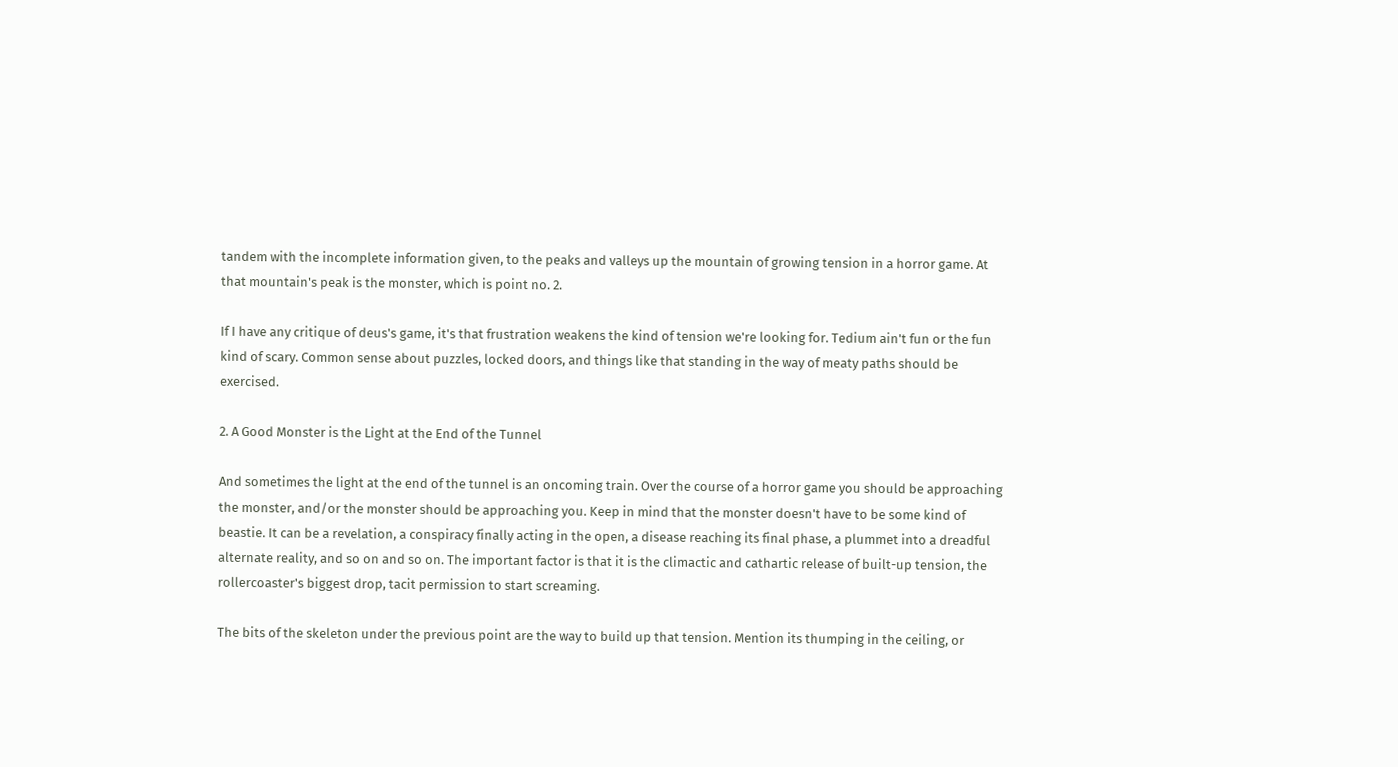tandem with the incomplete information given, to the peaks and valleys up the mountain of growing tension in a horror game. At that mountain's peak is the monster, which is point no. 2.

If I have any critique of deus's game, it's that frustration weakens the kind of tension we're looking for. Tedium ain't fun or the fun kind of scary. Common sense about puzzles, locked doors, and things like that standing in the way of meaty paths should be exercised.

2. A Good Monster is the Light at the End of the Tunnel

And sometimes the light at the end of the tunnel is an oncoming train. Over the course of a horror game you should be approaching the monster, and/or the monster should be approaching you. Keep in mind that the monster doesn't have to be some kind of beastie. It can be a revelation, a conspiracy finally acting in the open, a disease reaching its final phase, a plummet into a dreadful alternate reality, and so on and so on. The important factor is that it is the climactic and cathartic release of built-up tension, the rollercoaster's biggest drop, tacit permission to start screaming.

The bits of the skeleton under the previous point are the way to build up that tension. Mention its thumping in the ceiling, or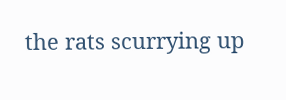the rats scurrying up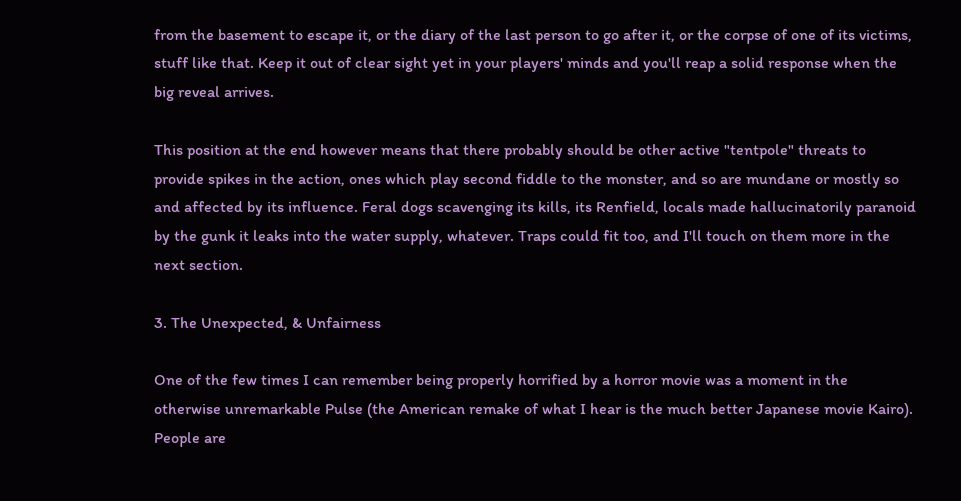from the basement to escape it, or the diary of the last person to go after it, or the corpse of one of its victims, stuff like that. Keep it out of clear sight yet in your players' minds and you'll reap a solid response when the big reveal arrives.

This position at the end however means that there probably should be other active "tentpole" threats to provide spikes in the action, ones which play second fiddle to the monster, and so are mundane or mostly so and affected by its influence. Feral dogs scavenging its kills, its Renfield, locals made hallucinatorily paranoid by the gunk it leaks into the water supply, whatever. Traps could fit too, and I'll touch on them more in the next section.

3. The Unexpected, & Unfairness

One of the few times I can remember being properly horrified by a horror movie was a moment in the otherwise unremarkable Pulse (the American remake of what I hear is the much better Japanese movie Kairo). People are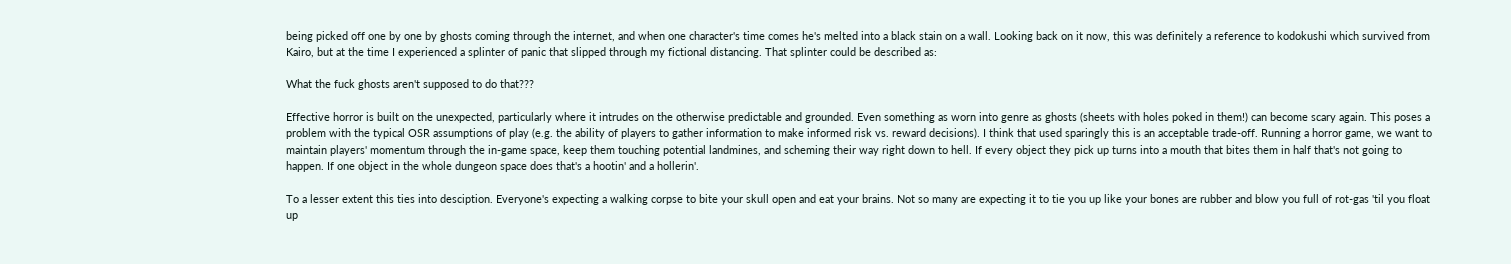being picked off one by one by ghosts coming through the internet, and when one character's time comes he's melted into a black stain on a wall. Looking back on it now, this was definitely a reference to kodokushi which survived from Kairo, but at the time I experienced a splinter of panic that slipped through my fictional distancing. That splinter could be described as:

What the fuck ghosts aren't supposed to do that???

Effective horror is built on the unexpected, particularly where it intrudes on the otherwise predictable and grounded. Even something as worn into genre as ghosts (sheets with holes poked in them!) can become scary again. This poses a problem with the typical OSR assumptions of play (e.g. the ability of players to gather information to make informed risk vs. reward decisions). I think that used sparingly this is an acceptable trade-off. Running a horror game, we want to maintain players' momentum through the in-game space, keep them touching potential landmines, and scheming their way right down to hell. If every object they pick up turns into a mouth that bites them in half that's not going to happen. If one object in the whole dungeon space does that's a hootin' and a hollerin'.

To a lesser extent this ties into desciption. Everyone's expecting a walking corpse to bite your skull open and eat your brains. Not so many are expecting it to tie you up like your bones are rubber and blow you full of rot-gas 'til you float up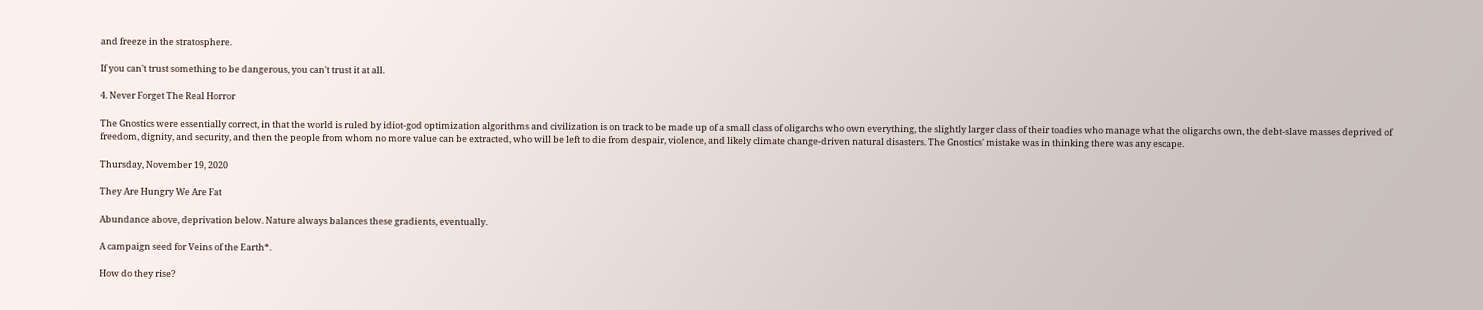and freeze in the stratosphere.

If you can't trust something to be dangerous, you can't trust it at all.

4. Never Forget The Real Horror

The Gnostics were essentially correct, in that the world is ruled by idiot-god optimization algorithms and civilization is on track to be made up of a small class of oligarchs who own everything, the slightly larger class of their toadies who manage what the oligarchs own, the debt-slave masses deprived of freedom, dignity, and security, and then the people from whom no more value can be extracted, who will be left to die from despair, violence, and likely climate change-driven natural disasters. The Gnostics' mistake was in thinking there was any escape.

Thursday, November 19, 2020

They Are Hungry We Are Fat

Abundance above, deprivation below. Nature always balances these gradients, eventually.

A campaign seed for Veins of the Earth*.

How do they rise?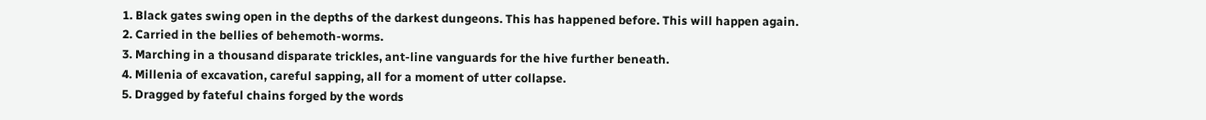1. Black gates swing open in the depths of the darkest dungeons. This has happened before. This will happen again.
2. Carried in the bellies of behemoth-worms.
3. Marching in a thousand disparate trickles, ant-line vanguards for the hive further beneath.
4. Millenia of excavation, careful sapping, all for a moment of utter collapse.
5. Dragged by fateful chains forged by the words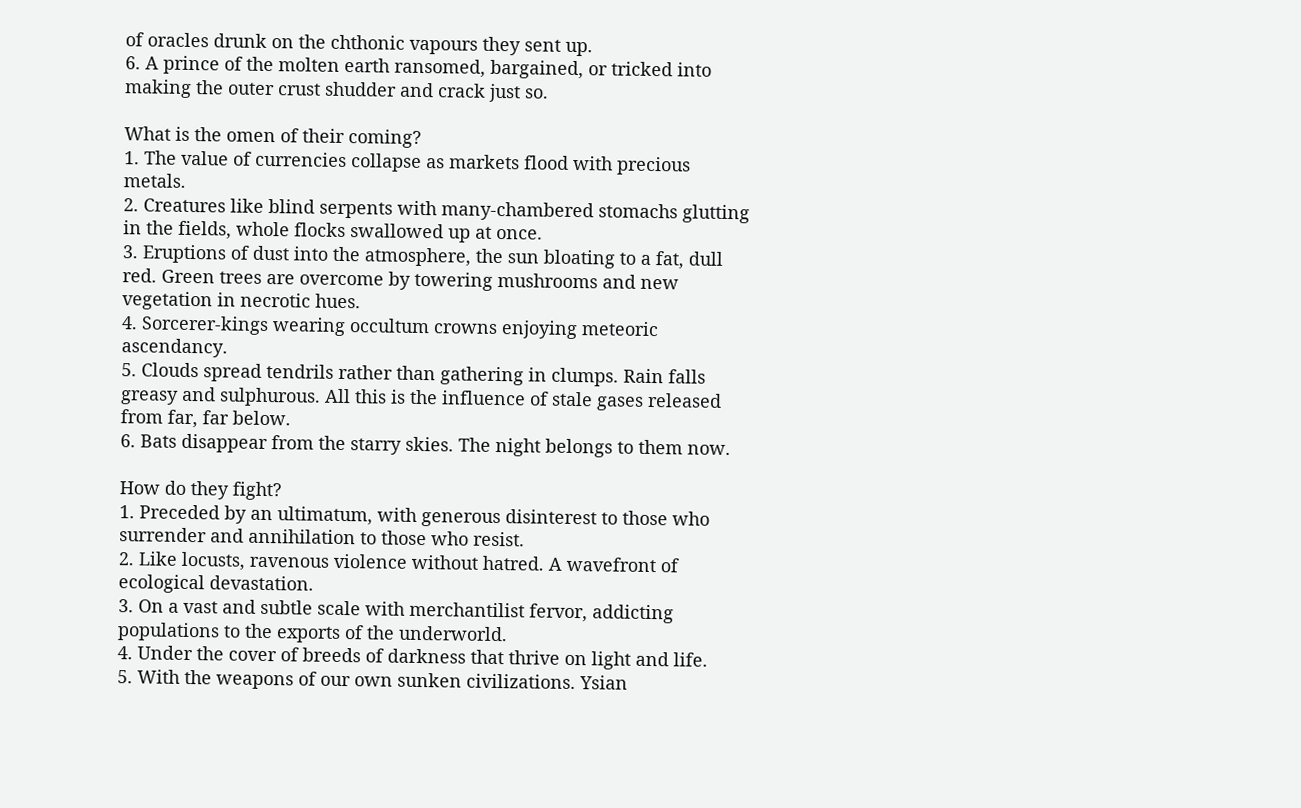of oracles drunk on the chthonic vapours they sent up.
6. A prince of the molten earth ransomed, bargained, or tricked into making the outer crust shudder and crack just so.

What is the omen of their coming?
1. The value of currencies collapse as markets flood with precious metals.
2. Creatures like blind serpents with many-chambered stomachs glutting in the fields, whole flocks swallowed up at once.
3. Eruptions of dust into the atmosphere, the sun bloating to a fat, dull red. Green trees are overcome by towering mushrooms and new vegetation in necrotic hues.
4. Sorcerer-kings wearing occultum crowns enjoying meteoric ascendancy.
5. Clouds spread tendrils rather than gathering in clumps. Rain falls greasy and sulphurous. All this is the influence of stale gases released from far, far below.
6. Bats disappear from the starry skies. The night belongs to them now.

How do they fight?
1. Preceded by an ultimatum, with generous disinterest to those who surrender and annihilation to those who resist.
2. Like locusts, ravenous violence without hatred. A wavefront of ecological devastation.
3. On a vast and subtle scale with merchantilist fervor, addicting populations to the exports of the underworld.
4. Under the cover of breeds of darkness that thrive on light and life.
5. With the weapons of our own sunken civilizations. Ysian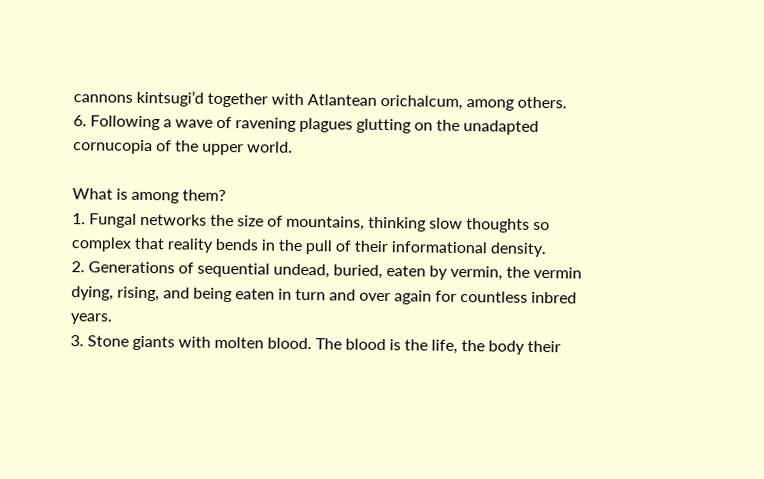cannons kintsugi’d together with Atlantean orichalcum, among others.
6. Following a wave of ravening plagues glutting on the unadapted cornucopia of the upper world.

What is among them?
1. Fungal networks the size of mountains, thinking slow thoughts so complex that reality bends in the pull of their informational density.
2. Generations of sequential undead, buried, eaten by vermin, the vermin dying, rising, and being eaten in turn and over again for countless inbred years.
3. Stone giants with molten blood. The blood is the life, the body their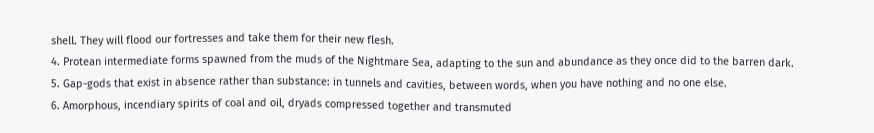shell. They will flood our fortresses and take them for their new flesh.
4. Protean intermediate forms spawned from the muds of the Nightmare Sea, adapting to the sun and abundance as they once did to the barren dark.
5. Gap-gods that exist in absence rather than substance: in tunnels and cavities, between words, when you have nothing and no one else.
6. Amorphous, incendiary spirits of coal and oil, dryads compressed together and transmuted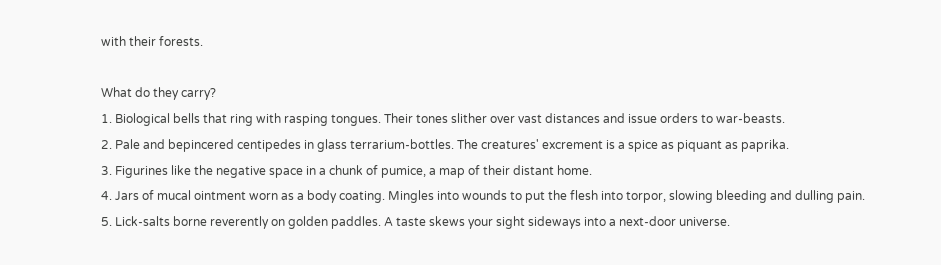with their forests.

What do they carry?
1. Biological bells that ring with rasping tongues. Their tones slither over vast distances and issue orders to war-beasts.
2. Pale and bepincered centipedes in glass terrarium-bottles. The creatures' excrement is a spice as piquant as paprika.
3. Figurines like the negative space in a chunk of pumice, a map of their distant home.
4. Jars of mucal ointment worn as a body coating. Mingles into wounds to put the flesh into torpor, slowing bleeding and dulling pain.
5. Lick-salts borne reverently on golden paddles. A taste skews your sight sideways into a next-door universe.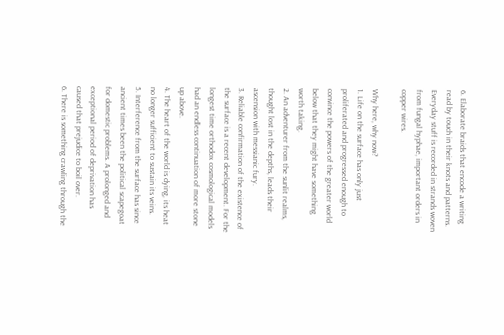6. Elaborate braids that encode a writing read by touch in their knots and patterns. Everyday stuff is recorded in strands woven from fungal hyphae, important orders in copper wires.

Why here, why now?
1. Life on the surface has only just proliferated and progressed enough to convince the powers of the greater world below that they might have something worth taking.
2. An adventurer from the sunlit realms, thought lost in the depths, leads their ascension with messianic fury.
3. Reliable confirmation of the existence of the surface is a recent development. For the longest time orthodox cosmological models had an endless continuation of more stone up above.
4. The heart of the world is dying, its heat no longer sufficient to sustain its veins.
5. Interference from the surface has since ancient times been the political scapegoat for domestic problems. A prolonged and exceptional period of deprivation has caused that prejudice to boil over.
6. There is something crawling through the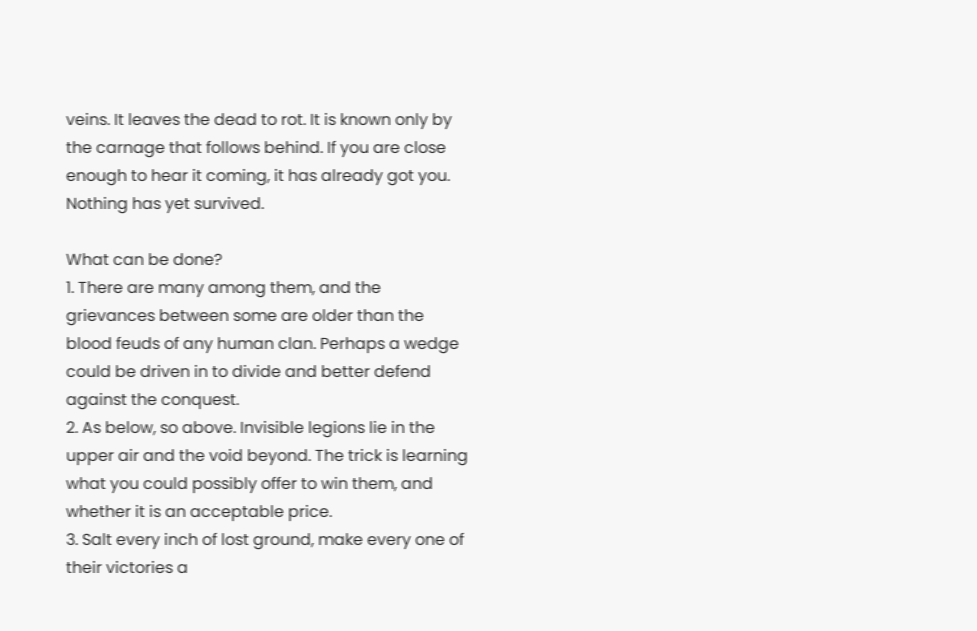veins. It leaves the dead to rot. It is known only by the carnage that follows behind. If you are close enough to hear it coming, it has already got you. Nothing has yet survived.

What can be done?
1. There are many among them, and the grievances between some are older than the blood feuds of any human clan. Perhaps a wedge could be driven in to divide and better defend against the conquest.
2. As below, so above. Invisible legions lie in the upper air and the void beyond. The trick is learning what you could possibly offer to win them, and whether it is an acceptable price.
3. Salt every inch of lost ground, make every one of their victories a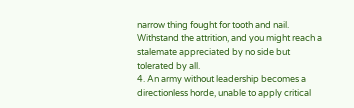narrow thing fought for tooth and nail. Withstand the attrition, and you might reach a stalemate appreciated by no side but tolerated by all.
4. An army without leadership becomes a directionless horde, unable to apply critical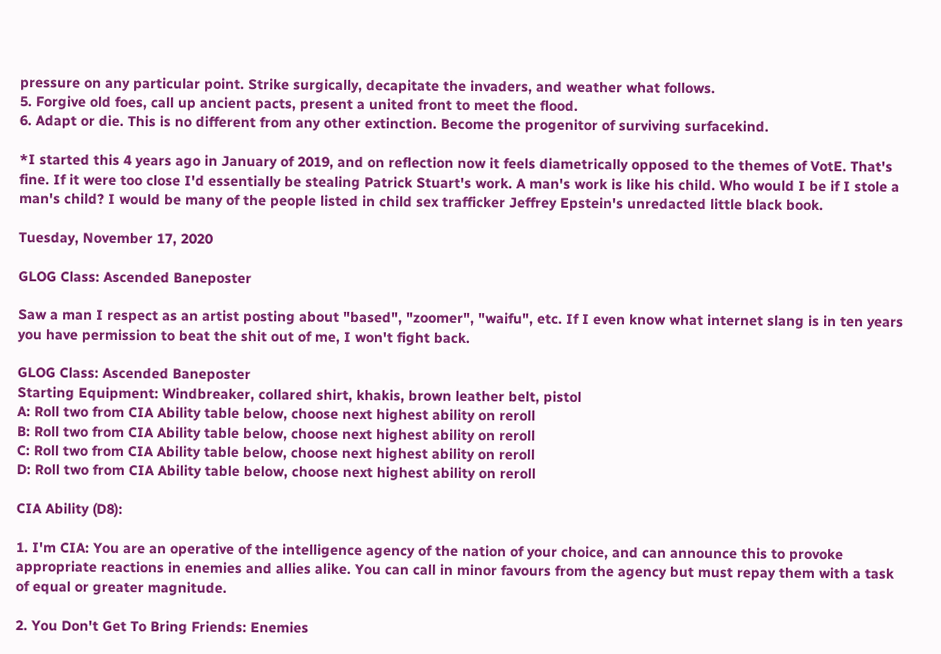pressure on any particular point. Strike surgically, decapitate the invaders, and weather what follows.
5. Forgive old foes, call up ancient pacts, present a united front to meet the flood.
6. Adapt or die. This is no different from any other extinction. Become the progenitor of surviving surfacekind.

*I started this 4 years ago in January of 2019, and on reflection now it feels diametrically opposed to the themes of VotE. That's fine. If it were too close I'd essentially be stealing Patrick Stuart's work. A man's work is like his child. Who would I be if I stole a man's child? I would be many of the people listed in child sex trafficker Jeffrey Epstein's unredacted little black book.

Tuesday, November 17, 2020

GLOG Class: Ascended Baneposter

Saw a man I respect as an artist posting about "based", "zoomer", "waifu", etc. If I even know what internet slang is in ten years you have permission to beat the shit out of me, I won't fight back.

GLOG Class: Ascended Baneposter
Starting Equipment: Windbreaker, collared shirt, khakis, brown leather belt, pistol
A: Roll two from CIA Ability table below, choose next highest ability on reroll
B: Roll two from CIA Ability table below, choose next highest ability on reroll
C: Roll two from CIA Ability table below, choose next highest ability on reroll
D: Roll two from CIA Ability table below, choose next highest ability on reroll

CIA Ability (D8):

1. I'm CIA: You are an operative of the intelligence agency of the nation of your choice, and can announce this to provoke appropriate reactions in enemies and allies alike. You can call in minor favours from the agency but must repay them with a task of equal or greater magnitude.

2. You Don't Get To Bring Friends: Enemies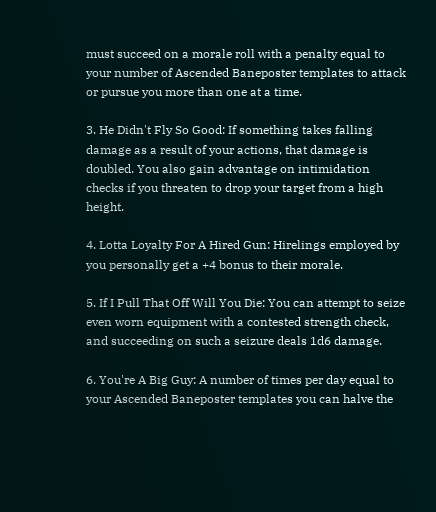must succeed on a morale roll with a penalty equal to your number of Ascended Baneposter templates to attack or pursue you more than one at a time.

3. He Didn't Fly So Good: If something takes falling damage as a result of your actions, that damage is doubled. You also gain advantage on intimidation checks if you threaten to drop your target from a high height.

4. Lotta Loyalty For A Hired Gun: Hirelings employed by you personally get a +4 bonus to their morale.

5. If I Pull That Off Will You Die: You can attempt to seize even worn equipment with a contested strength check, and succeeding on such a seizure deals 1d6 damage.

6. You're A Big Guy: A number of times per day equal to your Ascended Baneposter templates you can halve the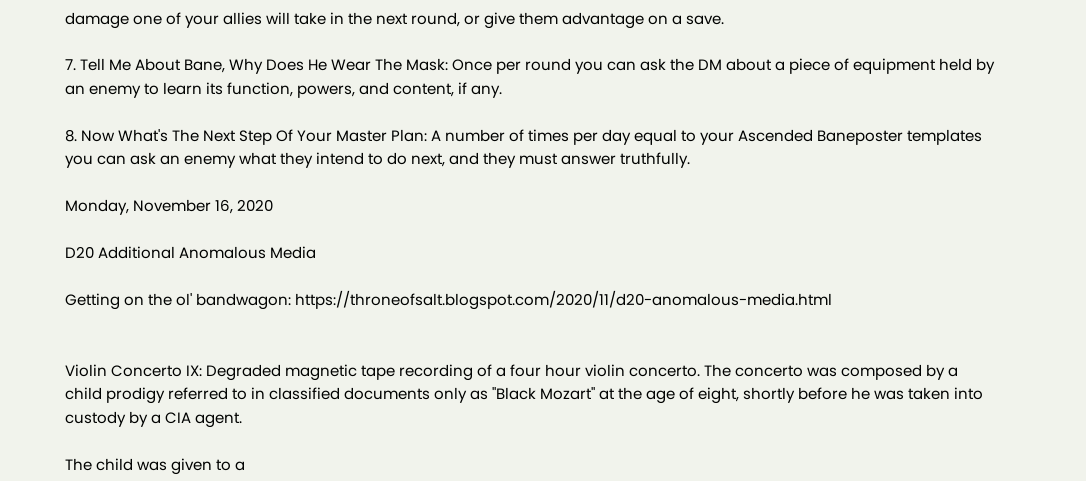damage one of your allies will take in the next round, or give them advantage on a save.

7. Tell Me About Bane, Why Does He Wear The Mask: Once per round you can ask the DM about a piece of equipment held by an enemy to learn its function, powers, and content, if any.

8. Now What's The Next Step Of Your Master Plan: A number of times per day equal to your Ascended Baneposter templates you can ask an enemy what they intend to do next, and they must answer truthfully.

Monday, November 16, 2020

D20 Additional Anomalous Media

Getting on the ol' bandwagon: https://throneofsalt.blogspot.com/2020/11/d20-anomalous-media.html


Violin Concerto IX: Degraded magnetic tape recording of a four hour violin concerto. The concerto was composed by a child prodigy referred to in classified documents only as "Black Mozart" at the age of eight, shortly before he was taken into custody by a CIA agent.

The child was given to a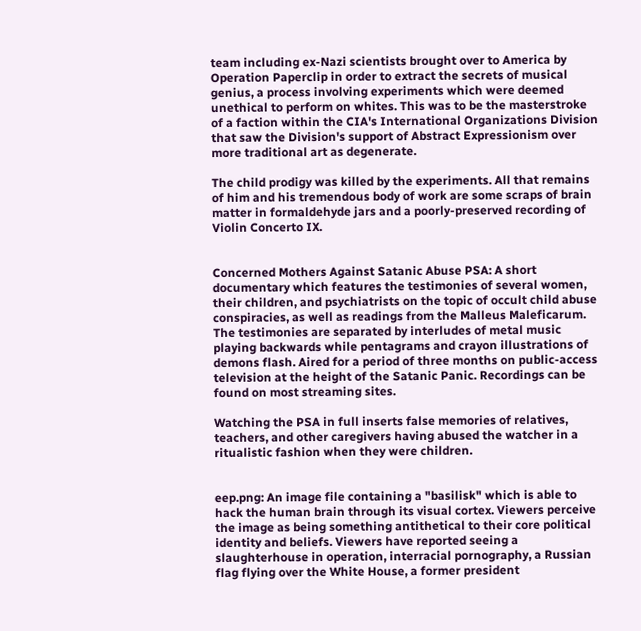team including ex-Nazi scientists brought over to America by Operation Paperclip in order to extract the secrets of musical genius, a process involving experiments which were deemed unethical to perform on whites. This was to be the masterstroke of a faction within the CIA's International Organizations Division that saw the Division's support of Abstract Expressionism over more traditional art as degenerate.

The child prodigy was killed by the experiments. All that remains of him and his tremendous body of work are some scraps of brain matter in formaldehyde jars and a poorly-preserved recording of Violin Concerto IX.


Concerned Mothers Against Satanic Abuse PSA: A short documentary which features the testimonies of several women, their children, and psychiatrists on the topic of occult child abuse conspiracies, as well as readings from the Malleus Maleficarum. The testimonies are separated by interludes of metal music playing backwards while pentagrams and crayon illustrations of demons flash. Aired for a period of three months on public-access television at the height of the Satanic Panic. Recordings can be found on most streaming sites.

Watching the PSA in full inserts false memories of relatives, teachers, and other caregivers having abused the watcher in a ritualistic fashion when they were children.


eep.png: An image file containing a "basilisk" which is able to hack the human brain through its visual cortex. Viewers perceive the image as being something antithetical to their core political identity and beliefs. Viewers have reported seeing a slaughterhouse in operation, interracial pornography, a Russian flag flying over the White House, a former president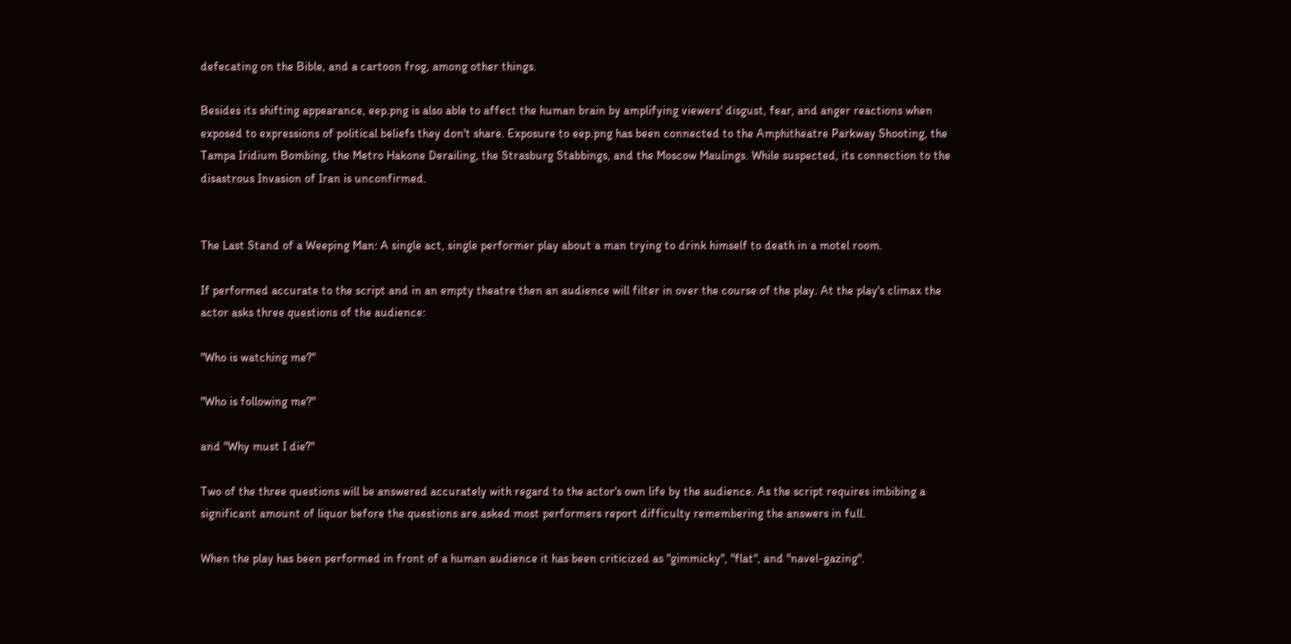defecating on the Bible, and a cartoon frog, among other things.

Besides its shifting appearance, eep.png is also able to affect the human brain by amplifying viewers' disgust, fear, and anger reactions when exposed to expressions of political beliefs they don't share. Exposure to eep.png has been connected to the Amphitheatre Parkway Shooting, the Tampa Iridium Bombing, the Metro Hakone Derailing, the Strasburg Stabbings, and the Moscow Maulings. While suspected, its connection to the disastrous Invasion of Iran is unconfirmed.


The Last Stand of a Weeping Man: A single act, single performer play about a man trying to drink himself to death in a motel room.

If performed accurate to the script and in an empty theatre then an audience will filter in over the course of the play. At the play's climax the actor asks three questions of the audience:

"Who is watching me?"

"Who is following me?"

and "Why must I die?"

Two of the three questions will be answered accurately with regard to the actor's own life by the audience. As the script requires imbibing a significant amount of liquor before the questions are asked most performers report difficulty remembering the answers in full.

When the play has been performed in front of a human audience it has been criticized as "gimmicky", "flat", and "navel-gazing".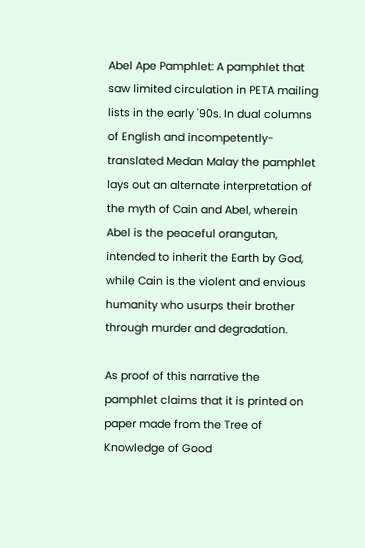Abel Ape Pamphlet: A pamphlet that saw limited circulation in PETA mailing lists in the early '90s. In dual columns of English and incompetently-translated Medan Malay the pamphlet lays out an alternate interpretation of the myth of Cain and Abel, wherein Abel is the peaceful orangutan, intended to inherit the Earth by God, while Cain is the violent and envious humanity who usurps their brother through murder and degradation.

As proof of this narrative the pamphlet claims that it is printed on paper made from the Tree of Knowledge of Good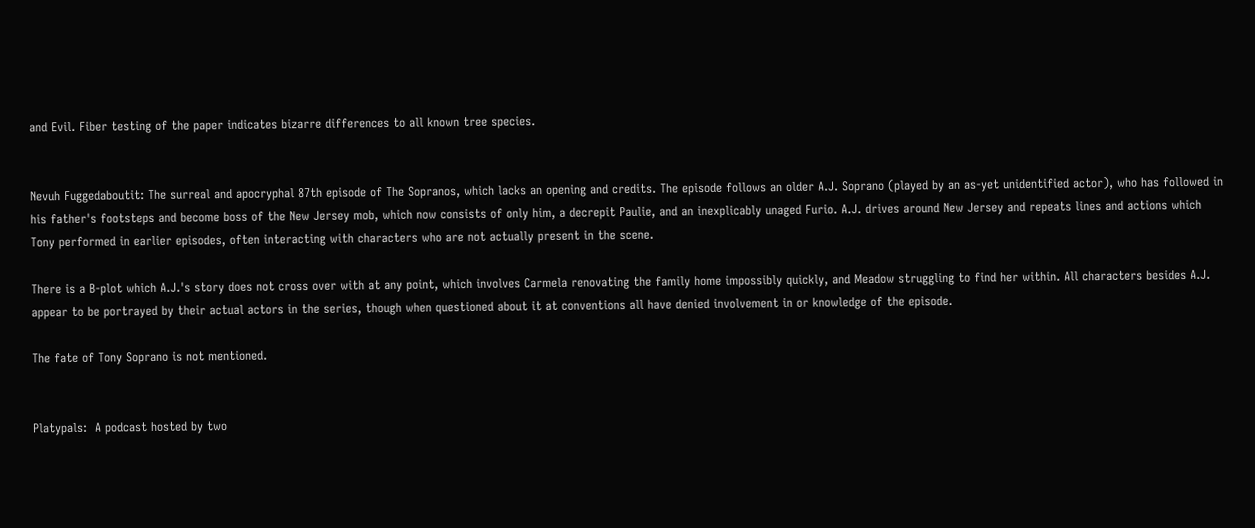and Evil. Fiber testing of the paper indicates bizarre differences to all known tree species.


Nevuh Fuggedaboutit: The surreal and apocryphal 87th episode of The Sopranos, which lacks an opening and credits. The episode follows an older A.J. Soprano (played by an as-yet unidentified actor), who has followed in his father's footsteps and become boss of the New Jersey mob, which now consists of only him, a decrepit Paulie, and an inexplicably unaged Furio. A.J. drives around New Jersey and repeats lines and actions which Tony performed in earlier episodes, often interacting with characters who are not actually present in the scene.

There is a B-plot which A.J.'s story does not cross over with at any point, which involves Carmela renovating the family home impossibly quickly, and Meadow struggling to find her within. All characters besides A.J. appear to be portrayed by their actual actors in the series, though when questioned about it at conventions all have denied involvement in or knowledge of the episode.

The fate of Tony Soprano is not mentioned.


Platypals:  A podcast hosted by two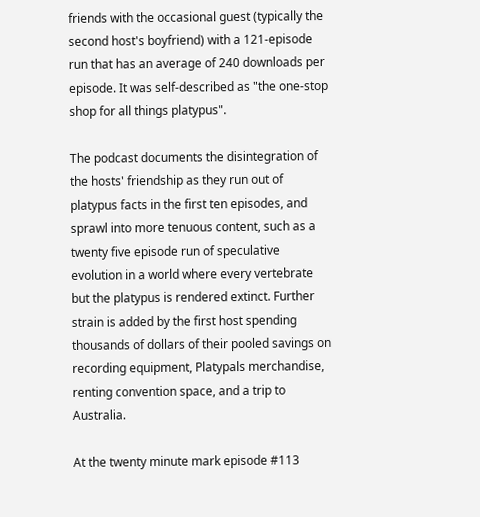friends with the occasional guest (typically the second host's boyfriend) with a 121-episode run that has an average of 240 downloads per episode. It was self-described as "the one-stop shop for all things platypus".

The podcast documents the disintegration of the hosts' friendship as they run out of platypus facts in the first ten episodes, and sprawl into more tenuous content, such as a twenty five episode run of speculative evolution in a world where every vertebrate but the platypus is rendered extinct. Further strain is added by the first host spending thousands of dollars of their pooled savings on recording equipment, Platypals merchandise, renting convention space, and a trip to Australia.

At the twenty minute mark episode #113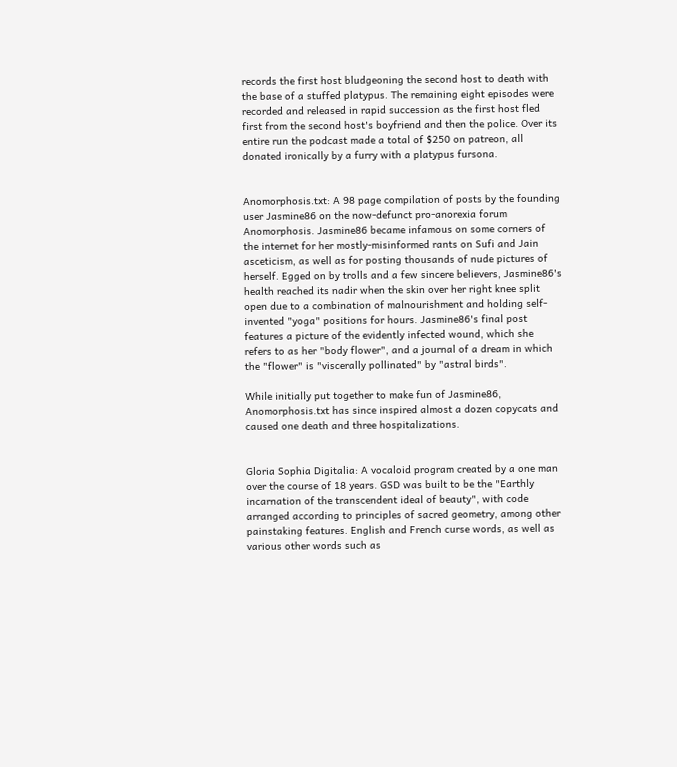records the first host bludgeoning the second host to death with the base of a stuffed platypus. The remaining eight episodes were recorded and released in rapid succession as the first host fled first from the second host's boyfriend and then the police. Over its entire run the podcast made a total of $250 on patreon, all donated ironically by a furry with a platypus fursona.


Anomorphosis.txt: A 98 page compilation of posts by the founding user Jasmine86 on the now-defunct pro-anorexia forum Anomorphosis. Jasmine86 became infamous on some corners of the internet for her mostly-misinformed rants on Sufi and Jain asceticism, as well as for posting thousands of nude pictures of herself. Egged on by trolls and a few sincere believers, Jasmine86's health reached its nadir when the skin over her right knee split open due to a combination of malnourishment and holding self-invented "yoga" positions for hours. Jasmine86's final post features a picture of the evidently infected wound, which she refers to as her "body flower", and a journal of a dream in which the "flower" is "viscerally pollinated" by "astral birds".

While initially put together to make fun of Jasmine86, Anomorphosis.txt has since inspired almost a dozen copycats and caused one death and three hospitalizations.


Gloria Sophia Digitalia: A vocaloid program created by a one man over the course of 18 years. GSD was built to be the "Earthly incarnation of the transcendent ideal of beauty", with code arranged according to principles of sacred geometry, among other painstaking features. English and French curse words, as well as various other words such as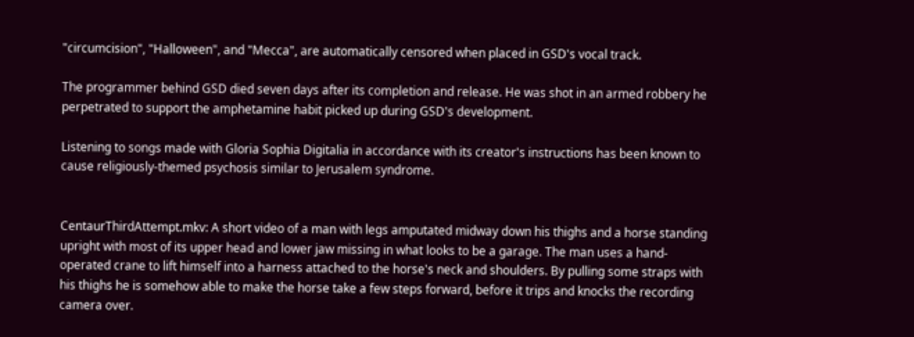"circumcision", "Halloween", and "Mecca", are automatically censored when placed in GSD's vocal track.

The programmer behind GSD died seven days after its completion and release. He was shot in an armed robbery he perpetrated to support the amphetamine habit picked up during GSD's development.

Listening to songs made with Gloria Sophia Digitalia in accordance with its creator's instructions has been known to cause religiously-themed psychosis similar to Jerusalem syndrome.


CentaurThirdAttempt.mkv: A short video of a man with legs amputated midway down his thighs and a horse standing upright with most of its upper head and lower jaw missing in what looks to be a garage. The man uses a hand-operated crane to lift himself into a harness attached to the horse's neck and shoulders. By pulling some straps with his thighs he is somehow able to make the horse take a few steps forward, before it trips and knocks the recording camera over.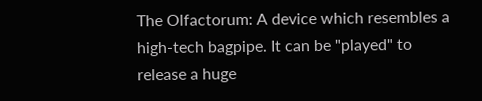The Olfactorum: A device which resembles a high-tech bagpipe. It can be "played" to release a huge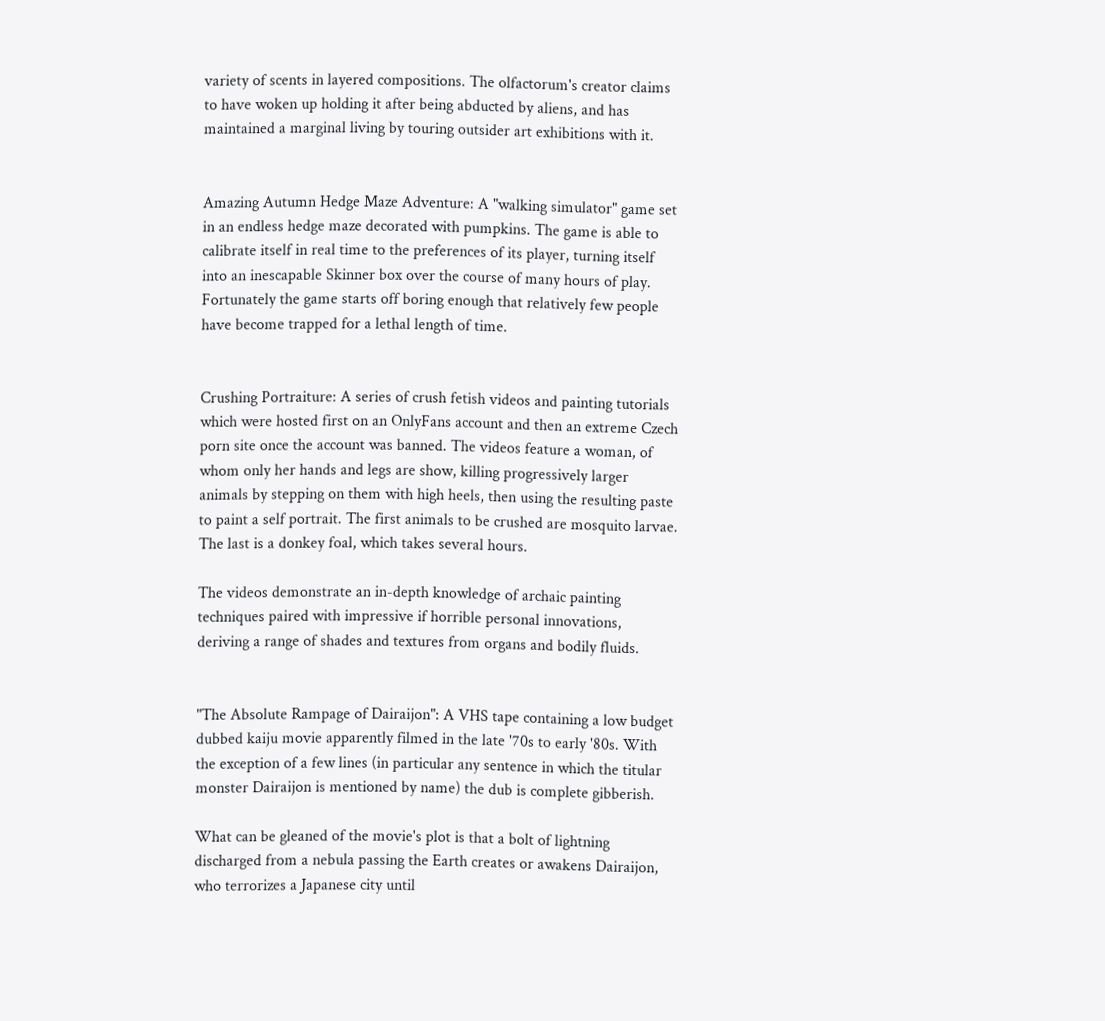variety of scents in layered compositions. The olfactorum's creator claims to have woken up holding it after being abducted by aliens, and has maintained a marginal living by touring outsider art exhibitions with it.


Amazing Autumn Hedge Maze Adventure: A "walking simulator" game set in an endless hedge maze decorated with pumpkins. The game is able to calibrate itself in real time to the preferences of its player, turning itself into an inescapable Skinner box over the course of many hours of play. Fortunately the game starts off boring enough that relatively few people have become trapped for a lethal length of time.


Crushing Portraiture: A series of crush fetish videos and painting tutorials which were hosted first on an OnlyFans account and then an extreme Czech porn site once the account was banned. The videos feature a woman, of whom only her hands and legs are show, killing progressively larger animals by stepping on them with high heels, then using the resulting paste to paint a self portrait. The first animals to be crushed are mosquito larvae. The last is a donkey foal, which takes several hours.

The videos demonstrate an in-depth knowledge of archaic painting techniques paired with impressive if horrible personal innovations, deriving a range of shades and textures from organs and bodily fluids.


"The Absolute Rampage of Dairaijon": A VHS tape containing a low budget dubbed kaiju movie apparently filmed in the late '70s to early '80s. With the exception of a few lines (in particular any sentence in which the titular monster Dairaijon is mentioned by name) the dub is complete gibberish.

What can be gleaned of the movie's plot is that a bolt of lightning discharged from a nebula passing the Earth creates or awakens Dairaijon, who terrorizes a Japanese city until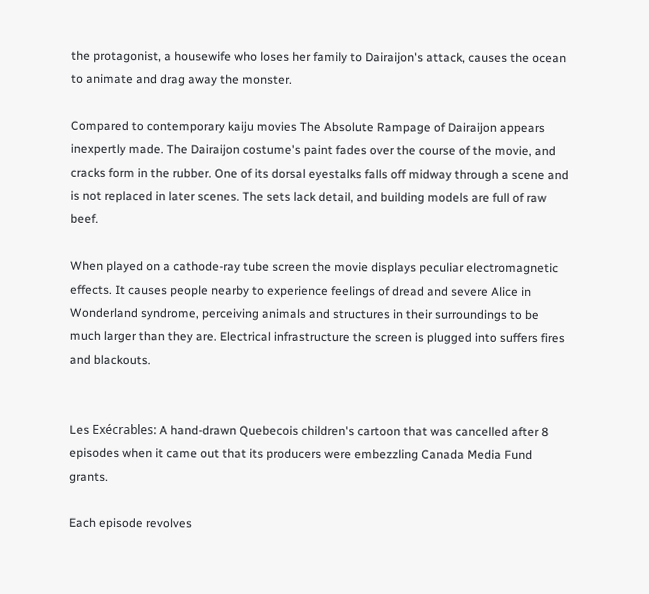the protagonist, a housewife who loses her family to Dairaijon's attack, causes the ocean to animate and drag away the monster.

Compared to contemporary kaiju movies The Absolute Rampage of Dairaijon appears inexpertly made. The Dairaijon costume's paint fades over the course of the movie, and cracks form in the rubber. One of its dorsal eyestalks falls off midway through a scene and is not replaced in later scenes. The sets lack detail, and building models are full of raw beef.

When played on a cathode-ray tube screen the movie displays peculiar electromagnetic effects. It causes people nearby to experience feelings of dread and severe Alice in Wonderland syndrome, perceiving animals and structures in their surroundings to be much larger than they are. Electrical infrastructure the screen is plugged into suffers fires and blackouts.


Les Exécrables: A hand-drawn Quebecois children's cartoon that was cancelled after 8 episodes when it came out that its producers were embezzling Canada Media Fund grants.

Each episode revolves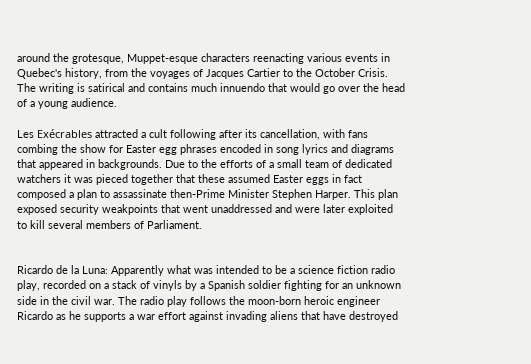around the grotesque, Muppet-esque characters reenacting various events in Quebec's history, from the voyages of Jacques Cartier to the October Crisis. The writing is satirical and contains much innuendo that would go over the head of a young audience.

Les Exécrables attracted a cult following after its cancellation, with fans combing the show for Easter egg phrases encoded in song lyrics and diagrams that appeared in backgrounds. Due to the efforts of a small team of dedicated watchers it was pieced together that these assumed Easter eggs in fact composed a plan to assassinate then-Prime Minister Stephen Harper. This plan exposed security weakpoints that went unaddressed and were later exploited to kill several members of Parliament.


Ricardo de la Luna: Apparently what was intended to be a science fiction radio play, recorded on a stack of vinyls by a Spanish soldier fighting for an unknown side in the civil war. The radio play follows the moon-born heroic engineer Ricardo as he supports a war effort against invading aliens that have destroyed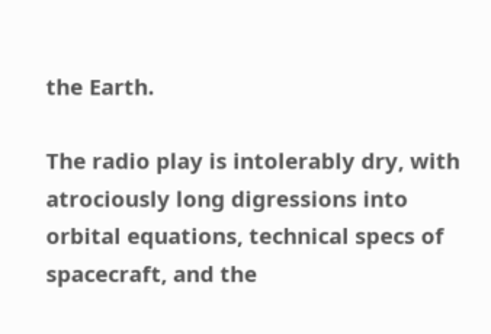the Earth.

The radio play is intolerably dry, with atrociously long digressions into orbital equations, technical specs of spacecraft, and the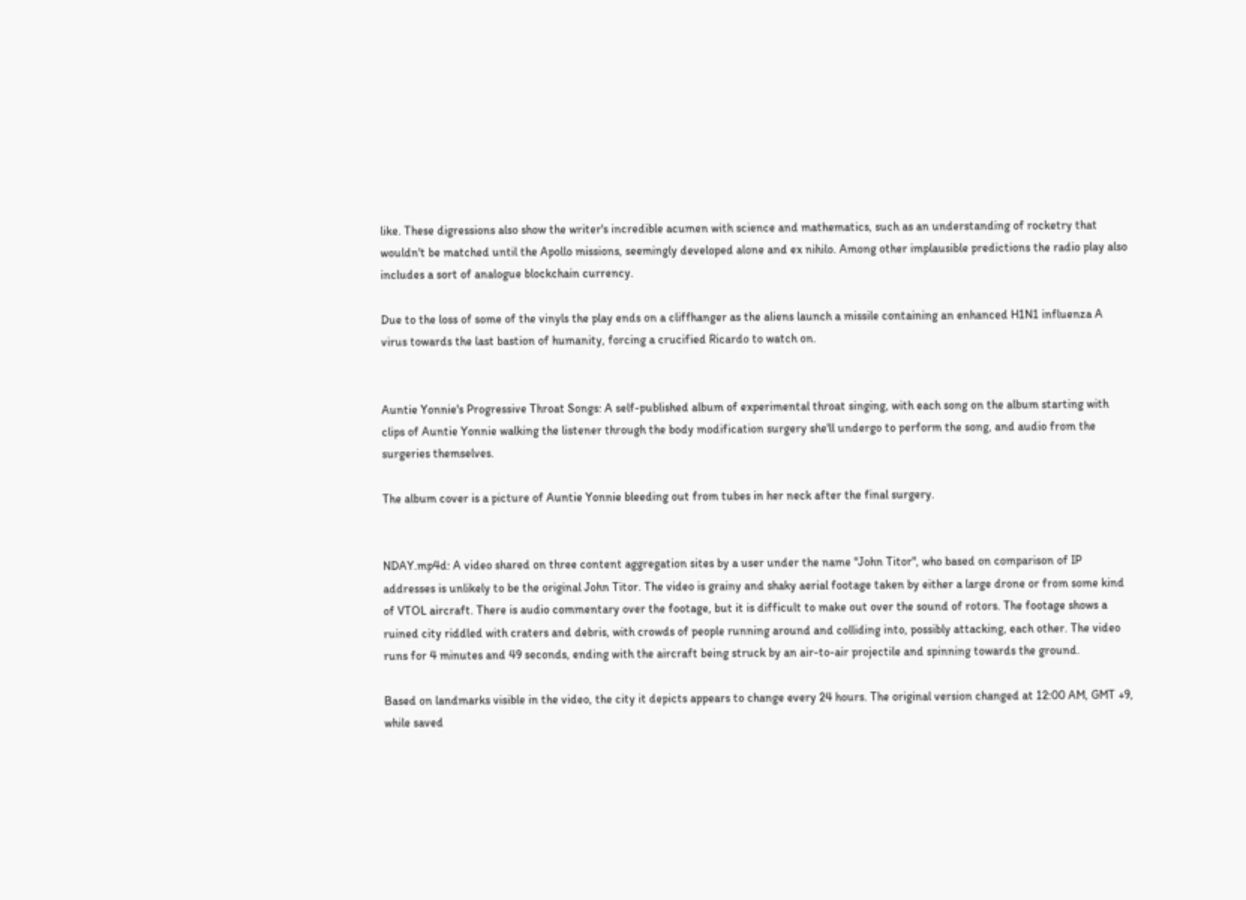like. These digressions also show the writer's incredible acumen with science and mathematics, such as an understanding of rocketry that wouldn't be matched until the Apollo missions, seemingly developed alone and ex nihilo. Among other implausible predictions the radio play also includes a sort of analogue blockchain currency.

Due to the loss of some of the vinyls the play ends on a cliffhanger as the aliens launch a missile containing an enhanced H1N1 influenza A virus towards the last bastion of humanity, forcing a crucified Ricardo to watch on.


Auntie Yonnie's Progressive Throat Songs: A self-published album of experimental throat singing, with each song on the album starting with clips of Auntie Yonnie walking the listener through the body modification surgery she'll undergo to perform the song, and audio from the surgeries themselves.

The album cover is a picture of Auntie Yonnie bleeding out from tubes in her neck after the final surgery.


NDAY.mp4d: A video shared on three content aggregation sites by a user under the name "John Titor", who based on comparison of IP addresses is unlikely to be the original John Titor. The video is grainy and shaky aerial footage taken by either a large drone or from some kind of VTOL aircraft. There is audio commentary over the footage, but it is difficult to make out over the sound of rotors. The footage shows a ruined city riddled with craters and debris, with crowds of people running around and colliding into, possibly attacking, each other. The video runs for 4 minutes and 49 seconds, ending with the aircraft being struck by an air-to-air projectile and spinning towards the ground.

Based on landmarks visible in the video, the city it depicts appears to change every 24 hours. The original version changed at 12:00 AM, GMT +9, while saved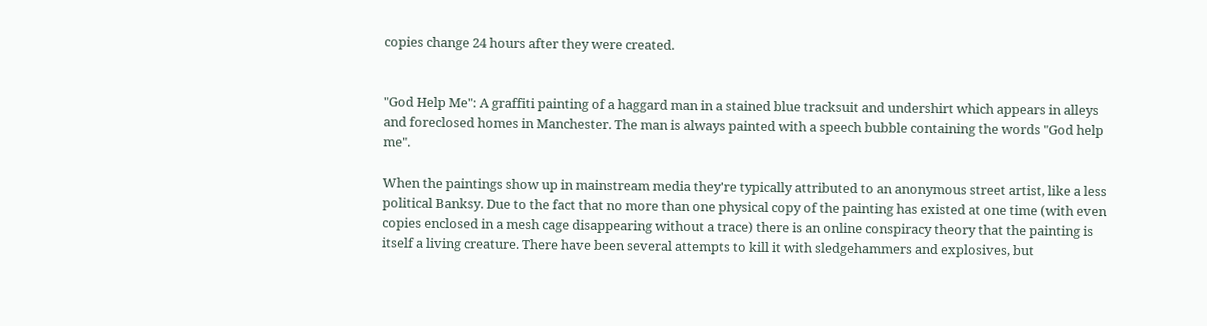copies change 24 hours after they were created.


"God Help Me": A graffiti painting of a haggard man in a stained blue tracksuit and undershirt which appears in alleys and foreclosed homes in Manchester. The man is always painted with a speech bubble containing the words "God help me".

When the paintings show up in mainstream media they're typically attributed to an anonymous street artist, like a less political Banksy. Due to the fact that no more than one physical copy of the painting has existed at one time (with even copies enclosed in a mesh cage disappearing without a trace) there is an online conspiracy theory that the painting is itself a living creature. There have been several attempts to kill it with sledgehammers and explosives, but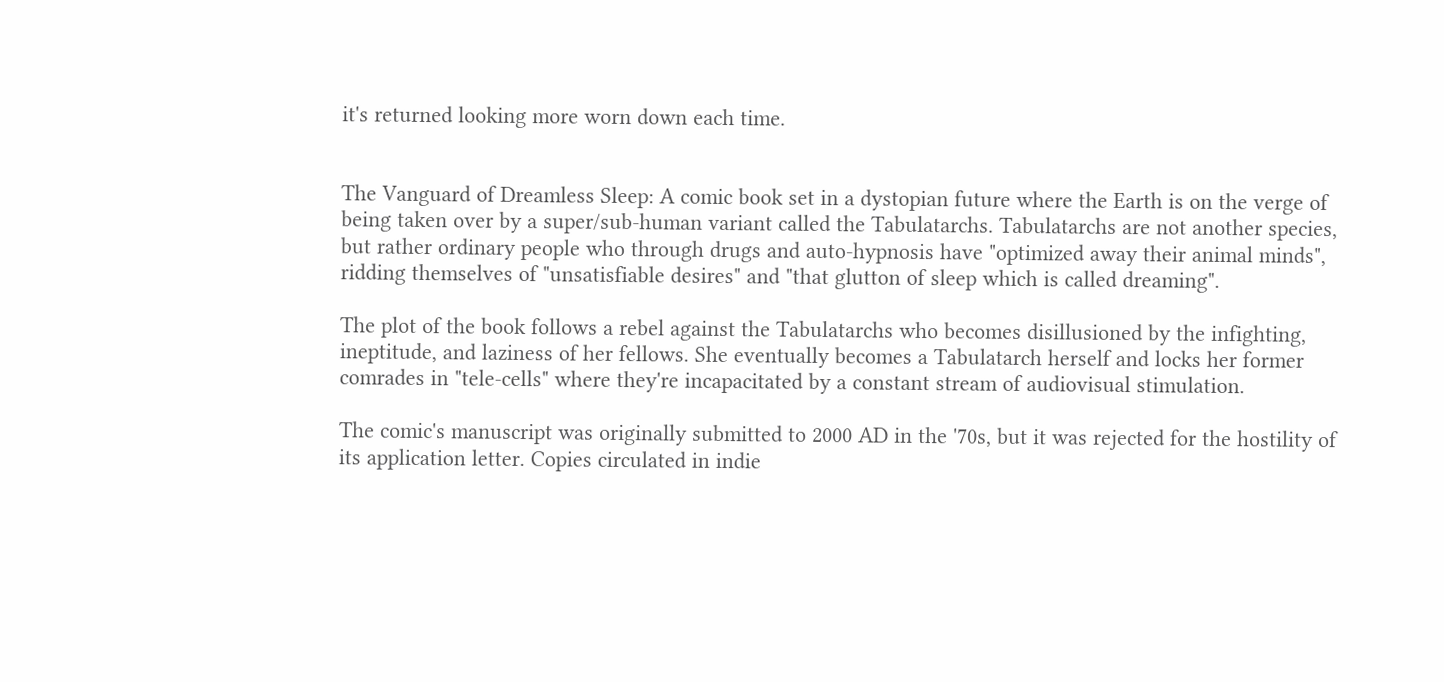it's returned looking more worn down each time.


The Vanguard of Dreamless Sleep: A comic book set in a dystopian future where the Earth is on the verge of being taken over by a super/sub-human variant called the Tabulatarchs. Tabulatarchs are not another species, but rather ordinary people who through drugs and auto-hypnosis have "optimized away their animal minds", ridding themselves of "unsatisfiable desires" and "that glutton of sleep which is called dreaming".

The plot of the book follows a rebel against the Tabulatarchs who becomes disillusioned by the infighting, ineptitude, and laziness of her fellows. She eventually becomes a Tabulatarch herself and locks her former comrades in "tele-cells" where they're incapacitated by a constant stream of audiovisual stimulation.

The comic's manuscript was originally submitted to 2000 AD in the '70s, but it was rejected for the hostility of its application letter. Copies circulated in indie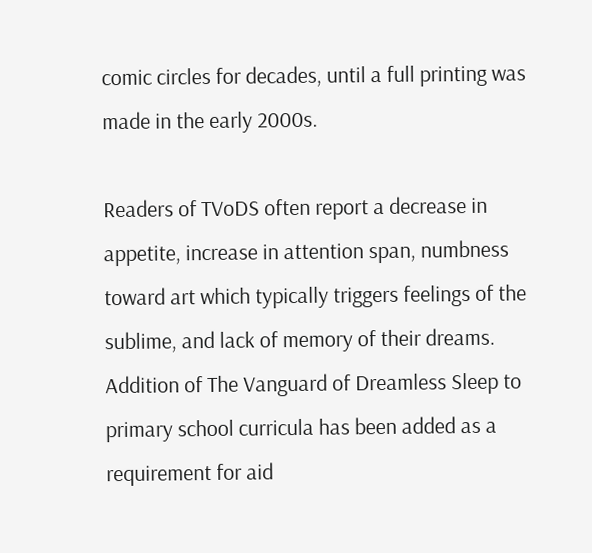comic circles for decades, until a full printing was made in the early 2000s.

Readers of TVoDS often report a decrease in appetite, increase in attention span, numbness toward art which typically triggers feelings of the sublime, and lack of memory of their dreams. Addition of The Vanguard of Dreamless Sleep to primary school curricula has been added as a requirement for aid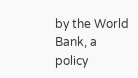by the World Bank, a policy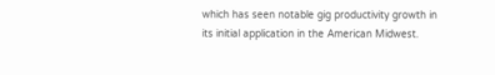which has seen notable gig productivity growth in its initial application in the American Midwest.